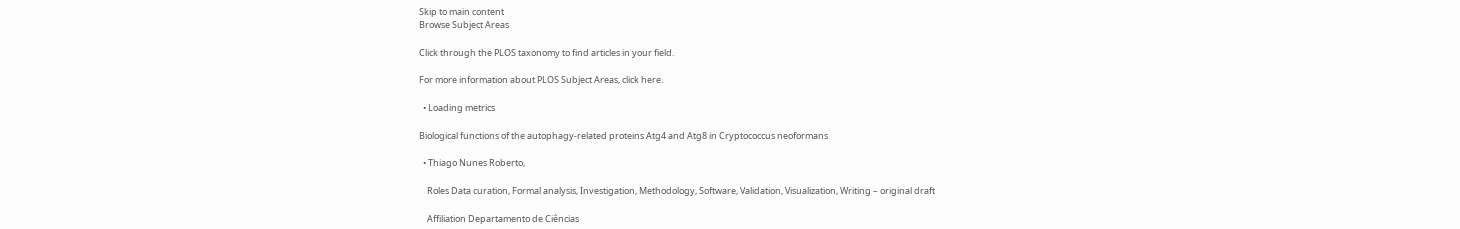Skip to main content
Browse Subject Areas

Click through the PLOS taxonomy to find articles in your field.

For more information about PLOS Subject Areas, click here.

  • Loading metrics

Biological functions of the autophagy-related proteins Atg4 and Atg8 in Cryptococcus neoformans

  • Thiago Nunes Roberto,

    Roles Data curation, Formal analysis, Investigation, Methodology, Software, Validation, Visualization, Writing – original draft

    Affiliation Departamento de Ciências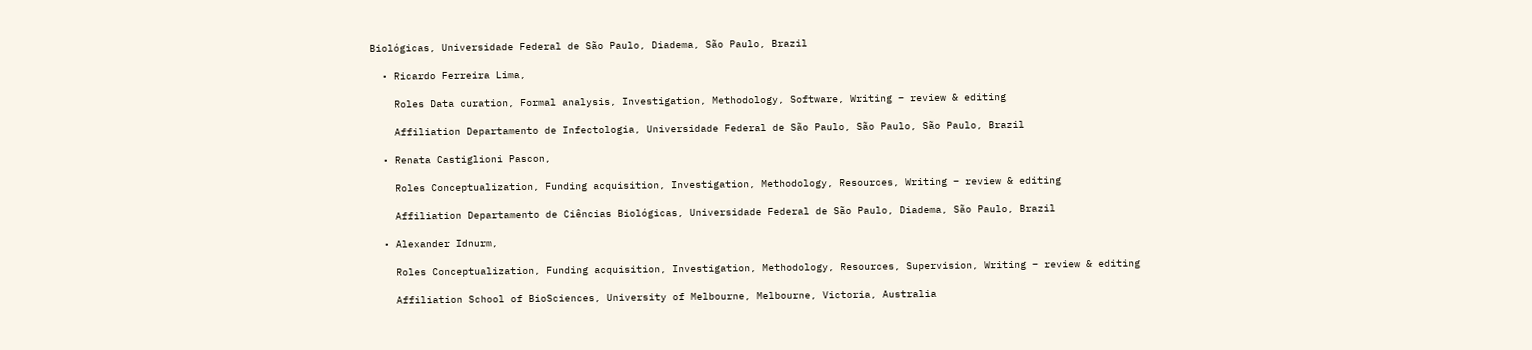Biológicas, Universidade Federal de São Paulo, Diadema, São Paulo, Brazil

  • Ricardo Ferreira Lima,

    Roles Data curation, Formal analysis, Investigation, Methodology, Software, Writing – review & editing

    Affiliation Departamento de Infectologia, Universidade Federal de São Paulo, São Paulo, São Paulo, Brazil

  • Renata Castiglioni Pascon,

    Roles Conceptualization, Funding acquisition, Investigation, Methodology, Resources, Writing – review & editing

    Affiliation Departamento de Ciências Biológicas, Universidade Federal de São Paulo, Diadema, São Paulo, Brazil

  • Alexander Idnurm,

    Roles Conceptualization, Funding acquisition, Investigation, Methodology, Resources, Supervision, Writing – review & editing

    Affiliation School of BioSciences, University of Melbourne, Melbourne, Victoria, Australia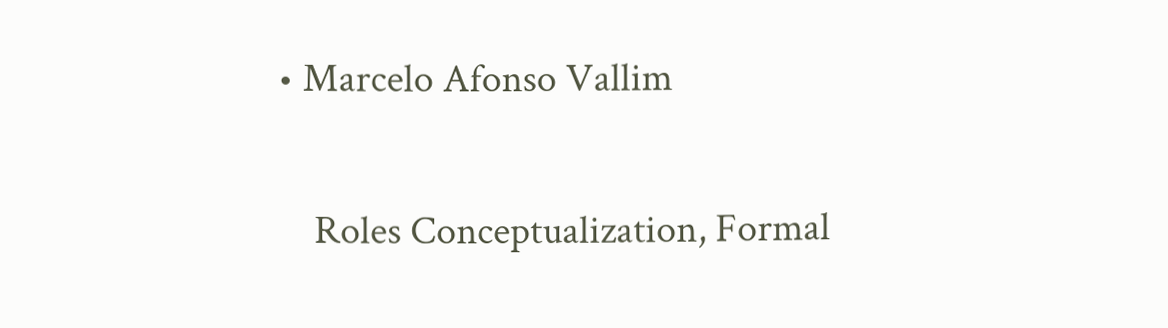• Marcelo Afonso Vallim

    Roles Conceptualization, Formal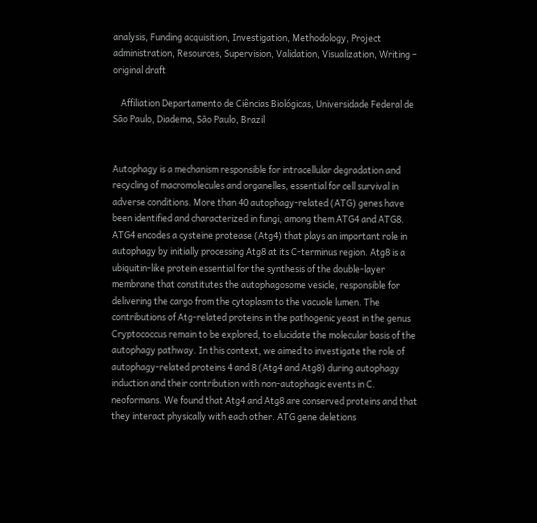analysis, Funding acquisition, Investigation, Methodology, Project administration, Resources, Supervision, Validation, Visualization, Writing – original draft

    Affiliation Departamento de Ciências Biológicas, Universidade Federal de São Paulo, Diadema, São Paulo, Brazil


Autophagy is a mechanism responsible for intracellular degradation and recycling of macromolecules and organelles, essential for cell survival in adverse conditions. More than 40 autophagy-related (ATG) genes have been identified and characterized in fungi, among them ATG4 and ATG8. ATG4 encodes a cysteine protease (Atg4) that plays an important role in autophagy by initially processing Atg8 at its C-terminus region. Atg8 is a ubiquitin-like protein essential for the synthesis of the double-layer membrane that constitutes the autophagosome vesicle, responsible for delivering the cargo from the cytoplasm to the vacuole lumen. The contributions of Atg-related proteins in the pathogenic yeast in the genus Cryptococcus remain to be explored, to elucidate the molecular basis of the autophagy pathway. In this context, we aimed to investigate the role of autophagy-related proteins 4 and 8 (Atg4 and Atg8) during autophagy induction and their contribution with non-autophagic events in C. neoformans. We found that Atg4 and Atg8 are conserved proteins and that they interact physically with each other. ATG gene deletions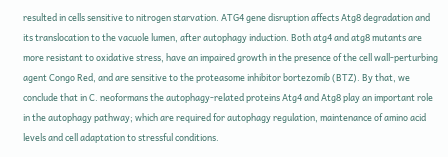resulted in cells sensitive to nitrogen starvation. ATG4 gene disruption affects Atg8 degradation and its translocation to the vacuole lumen, after autophagy induction. Both atg4 and atg8 mutants are more resistant to oxidative stress, have an impaired growth in the presence of the cell wall-perturbing agent Congo Red, and are sensitive to the proteasome inhibitor bortezomib (BTZ). By that, we conclude that in C. neoformans the autophagy-related proteins Atg4 and Atg8 play an important role in the autophagy pathway; which are required for autophagy regulation, maintenance of amino acid levels and cell adaptation to stressful conditions.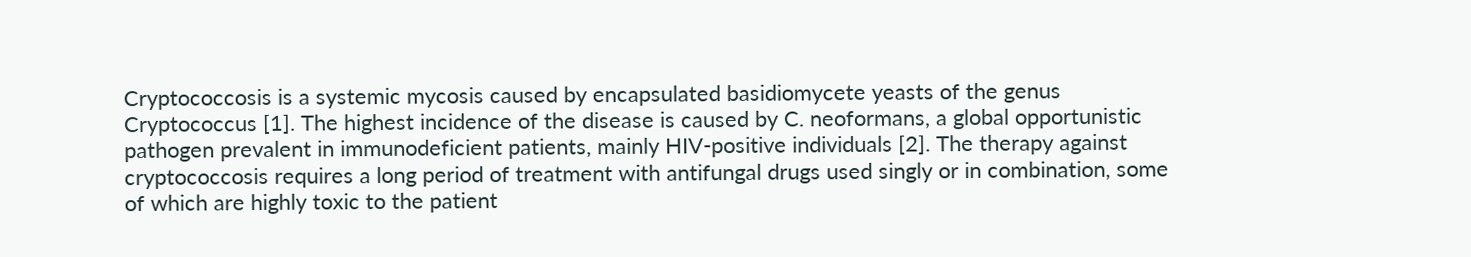Cryptococcosis is a systemic mycosis caused by encapsulated basidiomycete yeasts of the genus Cryptococcus [1]. The highest incidence of the disease is caused by C. neoformans, a global opportunistic pathogen prevalent in immunodeficient patients, mainly HIV-positive individuals [2]. The therapy against cryptococcosis requires a long period of treatment with antifungal drugs used singly or in combination, some of which are highly toxic to the patient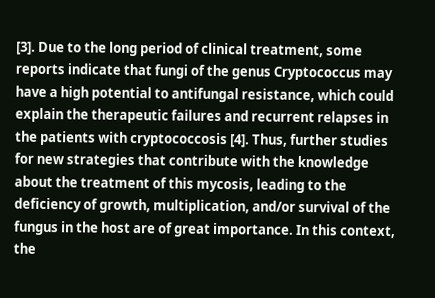[3]. Due to the long period of clinical treatment, some reports indicate that fungi of the genus Cryptococcus may have a high potential to antifungal resistance, which could explain the therapeutic failures and recurrent relapses in the patients with cryptococcosis [4]. Thus, further studies for new strategies that contribute with the knowledge about the treatment of this mycosis, leading to the deficiency of growth, multiplication, and/or survival of the fungus in the host are of great importance. In this context, the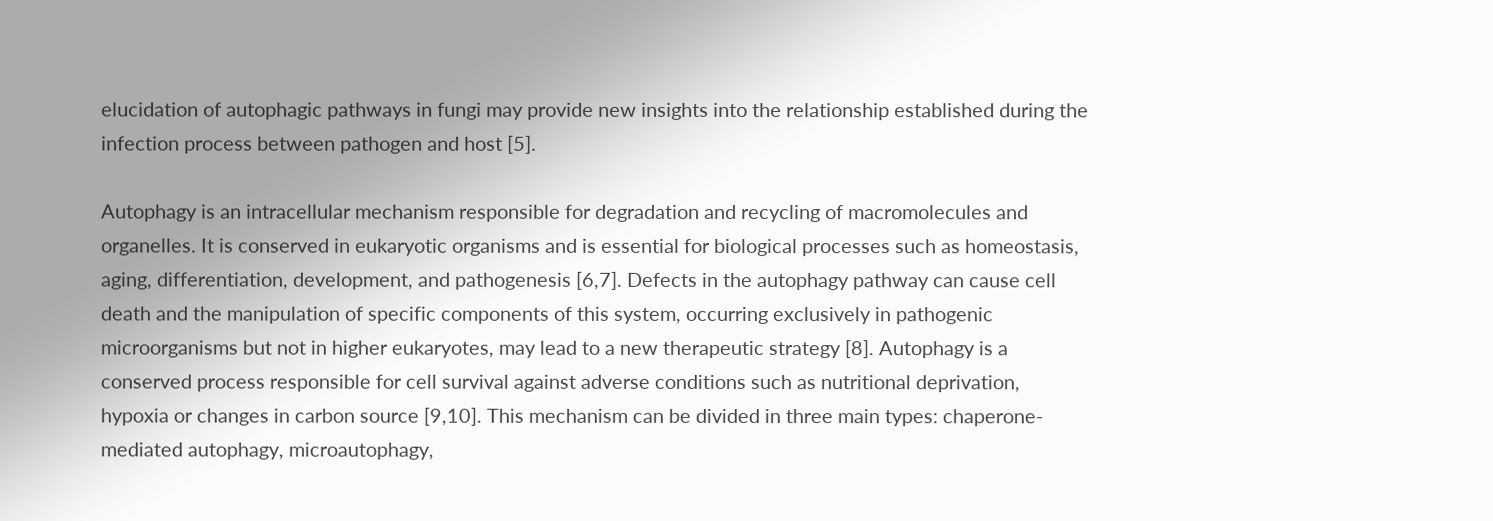elucidation of autophagic pathways in fungi may provide new insights into the relationship established during the infection process between pathogen and host [5].

Autophagy is an intracellular mechanism responsible for degradation and recycling of macromolecules and organelles. It is conserved in eukaryotic organisms and is essential for biological processes such as homeostasis, aging, differentiation, development, and pathogenesis [6,7]. Defects in the autophagy pathway can cause cell death and the manipulation of specific components of this system, occurring exclusively in pathogenic microorganisms but not in higher eukaryotes, may lead to a new therapeutic strategy [8]. Autophagy is a conserved process responsible for cell survival against adverse conditions such as nutritional deprivation, hypoxia or changes in carbon source [9,10]. This mechanism can be divided in three main types: chaperone-mediated autophagy, microautophagy,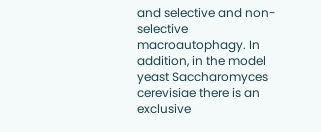and selective and non-selective macroautophagy. In addition, in the model yeast Saccharomyces cerevisiae there is an exclusive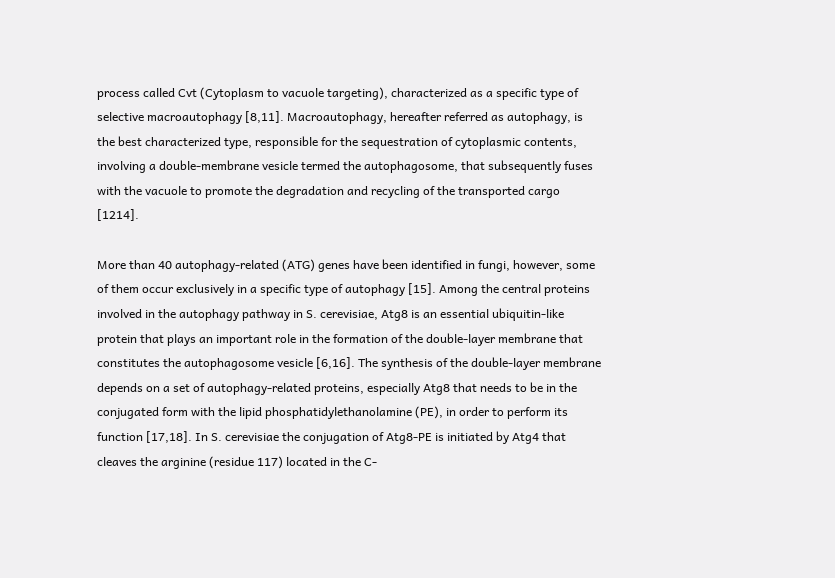process called Cvt (Cytoplasm to vacuole targeting), characterized as a specific type of selective macroautophagy [8,11]. Macroautophagy, hereafter referred as autophagy, is the best characterized type, responsible for the sequestration of cytoplasmic contents, involving a double-membrane vesicle termed the autophagosome, that subsequently fuses with the vacuole to promote the degradation and recycling of the transported cargo [1214].

More than 40 autophagy-related (ATG) genes have been identified in fungi, however, some of them occur exclusively in a specific type of autophagy [15]. Among the central proteins involved in the autophagy pathway in S. cerevisiae, Atg8 is an essential ubiquitin-like protein that plays an important role in the formation of the double-layer membrane that constitutes the autophagosome vesicle [6,16]. The synthesis of the double-layer membrane depends on a set of autophagy-related proteins, especially Atg8 that needs to be in the conjugated form with the lipid phosphatidylethanolamine (PE), in order to perform its function [17,18]. In S. cerevisiae the conjugation of Atg8-PE is initiated by Atg4 that cleaves the arginine (residue 117) located in the C-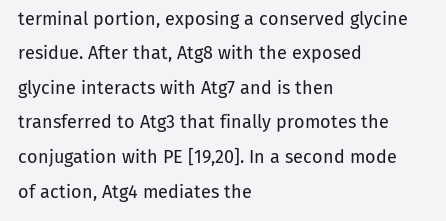terminal portion, exposing a conserved glycine residue. After that, Atg8 with the exposed glycine interacts with Atg7 and is then transferred to Atg3 that finally promotes the conjugation with PE [19,20]. In a second mode of action, Atg4 mediates the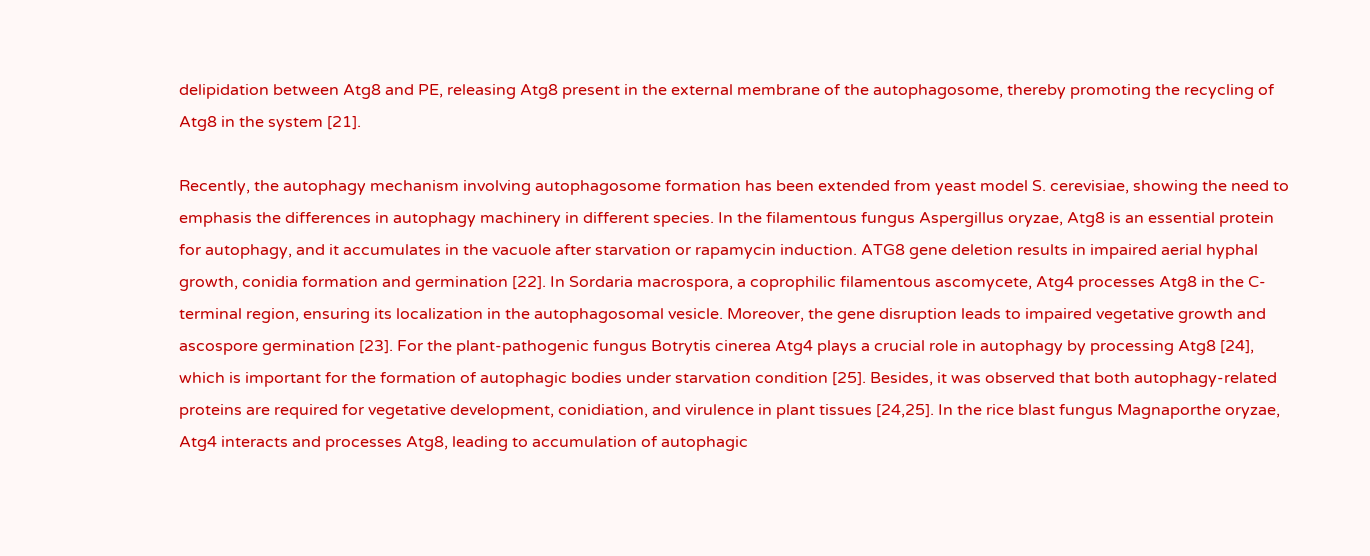delipidation between Atg8 and PE, releasing Atg8 present in the external membrane of the autophagosome, thereby promoting the recycling of Atg8 in the system [21].

Recently, the autophagy mechanism involving autophagosome formation has been extended from yeast model S. cerevisiae, showing the need to emphasis the differences in autophagy machinery in different species. In the filamentous fungus Aspergillus oryzae, Atg8 is an essential protein for autophagy, and it accumulates in the vacuole after starvation or rapamycin induction. ATG8 gene deletion results in impaired aerial hyphal growth, conidia formation and germination [22]. In Sordaria macrospora, a coprophilic filamentous ascomycete, Atg4 processes Atg8 in the C-terminal region, ensuring its localization in the autophagosomal vesicle. Moreover, the gene disruption leads to impaired vegetative growth and ascospore germination [23]. For the plant-pathogenic fungus Botrytis cinerea Atg4 plays a crucial role in autophagy by processing Atg8 [24], which is important for the formation of autophagic bodies under starvation condition [25]. Besides, it was observed that both autophagy-related proteins are required for vegetative development, conidiation, and virulence in plant tissues [24,25]. In the rice blast fungus Magnaporthe oryzae, Atg4 interacts and processes Atg8, leading to accumulation of autophagic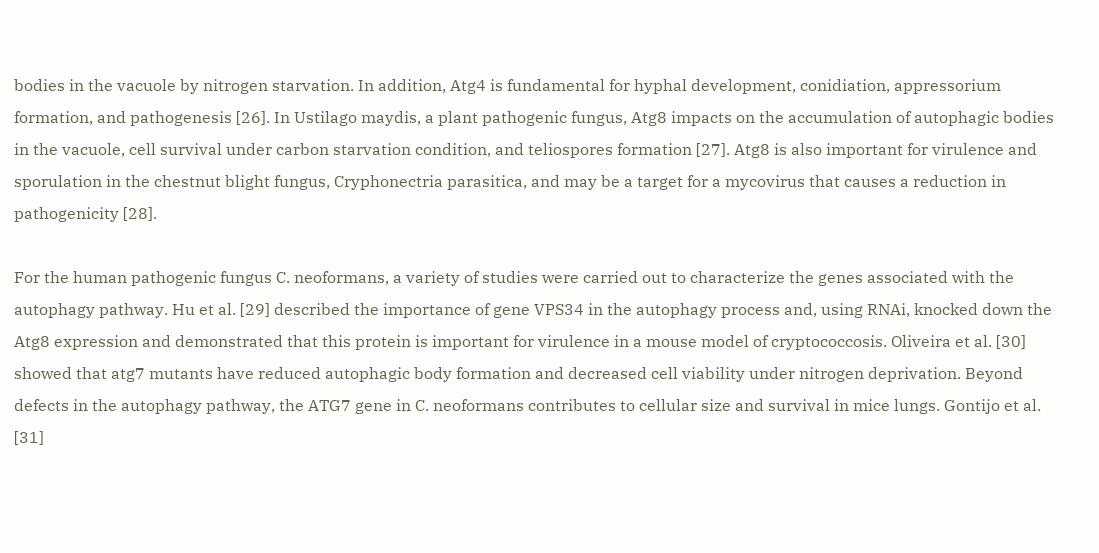bodies in the vacuole by nitrogen starvation. In addition, Atg4 is fundamental for hyphal development, conidiation, appressorium formation, and pathogenesis [26]. In Ustilago maydis, a plant pathogenic fungus, Atg8 impacts on the accumulation of autophagic bodies in the vacuole, cell survival under carbon starvation condition, and teliospores formation [27]. Atg8 is also important for virulence and sporulation in the chestnut blight fungus, Cryphonectria parasitica, and may be a target for a mycovirus that causes a reduction in pathogenicity [28].

For the human pathogenic fungus C. neoformans, a variety of studies were carried out to characterize the genes associated with the autophagy pathway. Hu et al. [29] described the importance of gene VPS34 in the autophagy process and, using RNAi, knocked down the Atg8 expression and demonstrated that this protein is important for virulence in a mouse model of cryptococcosis. Oliveira et al. [30] showed that atg7 mutants have reduced autophagic body formation and decreased cell viability under nitrogen deprivation. Beyond defects in the autophagy pathway, the ATG7 gene in C. neoformans contributes to cellular size and survival in mice lungs. Gontijo et al. [31]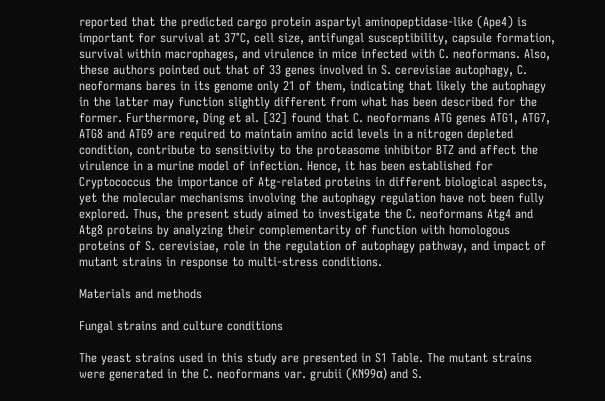reported that the predicted cargo protein aspartyl aminopeptidase-like (Ape4) is important for survival at 37°C, cell size, antifungal susceptibility, capsule formation, survival within macrophages, and virulence in mice infected with C. neoformans. Also, these authors pointed out that of 33 genes involved in S. cerevisiae autophagy, C. neoformans bares in its genome only 21 of them, indicating that likely the autophagy in the latter may function slightly different from what has been described for the former. Furthermore, Ding et al. [32] found that C. neoformans ATG genes ATG1, ATG7, ATG8 and ATG9 are required to maintain amino acid levels in a nitrogen depleted condition, contribute to sensitivity to the proteasome inhibitor BTZ and affect the virulence in a murine model of infection. Hence, it has been established for Cryptococcus the importance of Atg-related proteins in different biological aspects, yet the molecular mechanisms involving the autophagy regulation have not been fully explored. Thus, the present study aimed to investigate the C. neoformans Atg4 and Atg8 proteins by analyzing their complementarity of function with homologous proteins of S. cerevisiae, role in the regulation of autophagy pathway, and impact of mutant strains in response to multi-stress conditions.

Materials and methods

Fungal strains and culture conditions

The yeast strains used in this study are presented in S1 Table. The mutant strains were generated in the C. neoformans var. grubii (KN99α) and S.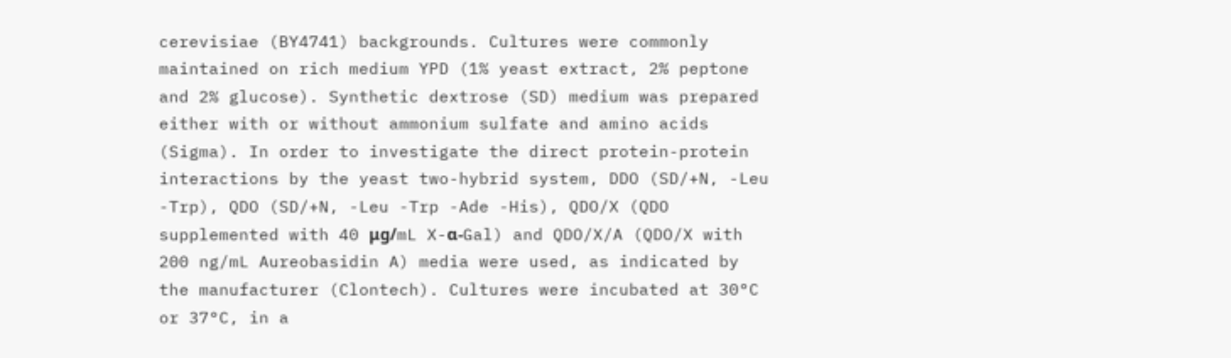cerevisiae (BY4741) backgrounds. Cultures were commonly maintained on rich medium YPD (1% yeast extract, 2% peptone and 2% glucose). Synthetic dextrose (SD) medium was prepared either with or without ammonium sulfate and amino acids (Sigma). In order to investigate the direct protein-protein interactions by the yeast two-hybrid system, DDO (SD/+N, -Leu -Trp), QDO (SD/+N, -Leu -Trp -Ade -His), QDO/X (QDO supplemented with 40 μg/mL X-α-Gal) and QDO/X/A (QDO/X with 200 ng/mL Aureobasidin A) media were used, as indicated by the manufacturer (Clontech). Cultures were incubated at 30°C or 37°C, in a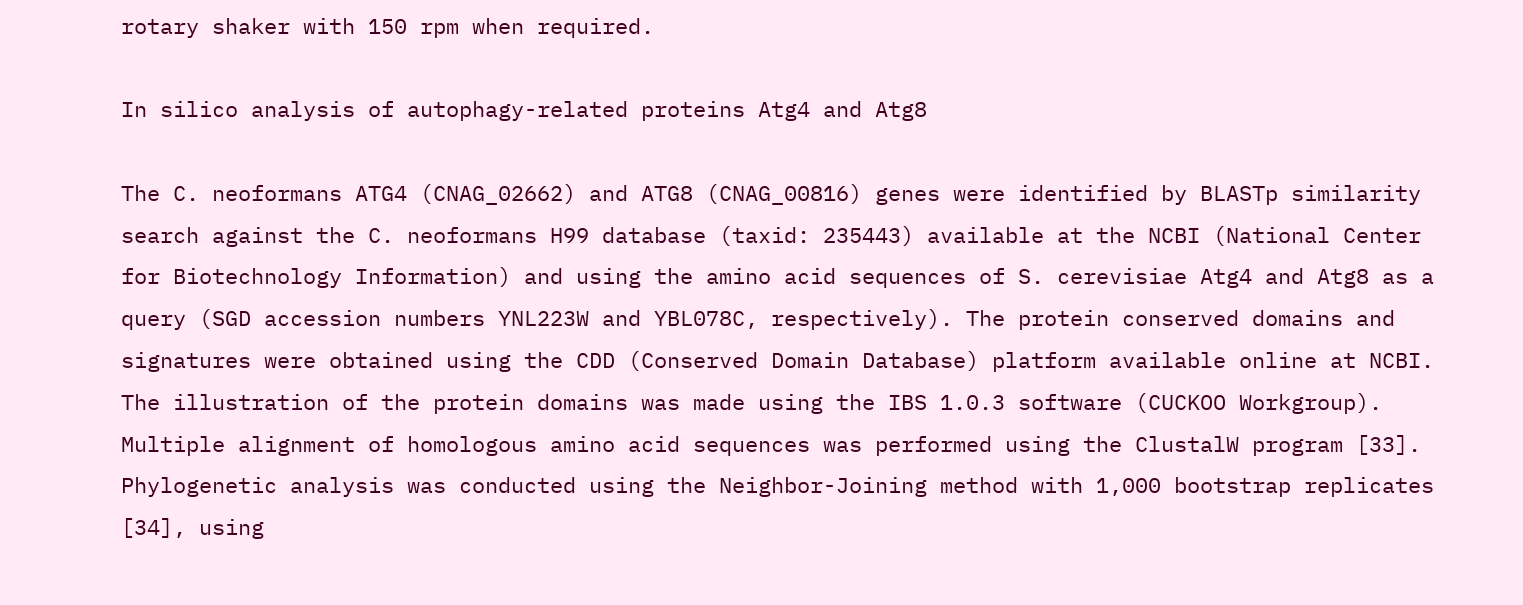rotary shaker with 150 rpm when required.

In silico analysis of autophagy-related proteins Atg4 and Atg8

The C. neoformans ATG4 (CNAG_02662) and ATG8 (CNAG_00816) genes were identified by BLASTp similarity search against the C. neoformans H99 database (taxid: 235443) available at the NCBI (National Center for Biotechnology Information) and using the amino acid sequences of S. cerevisiae Atg4 and Atg8 as a query (SGD accession numbers YNL223W and YBL078C, respectively). The protein conserved domains and signatures were obtained using the CDD (Conserved Domain Database) platform available online at NCBI. The illustration of the protein domains was made using the IBS 1.0.3 software (CUCKOO Workgroup). Multiple alignment of homologous amino acid sequences was performed using the ClustalW program [33]. Phylogenetic analysis was conducted using the Neighbor-Joining method with 1,000 bootstrap replicates [34], using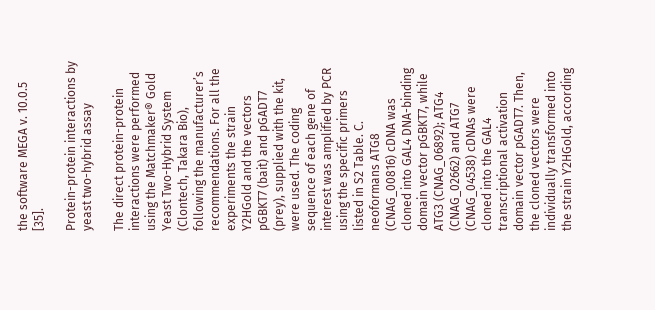the software MEGA v. 10.0.5 [35].

Protein-protein interactions by yeast two-hybrid assay

The direct protein-protein interactions were performed using the Matchmaker® Gold Yeast Two-Hybrid System (Clontech, Takara Bio), following the manufacturer’s recommendations. For all the experiments the strain Y2HGold and the vectors pGBKT7 (bait) and pGADT7 (prey), supplied with the kit, were used. The coding sequence of each gene of interest was amplified by PCR using the specific primers listed in S2 Table. C. neoformans ATG8 (CNAG_00816) cDNA was cloned into GAL4 DNA-binding domain vector pGBKT7, while ATG3 (CNAG_06892); ATG4 (CNAG_02662) and ATG7 (CNAG_04538) cDNAs were cloned into the GAL4 transcriptional activation domain vector pGADT7. Then, the cloned vectors were individually transformed into the strain Y2HGold, according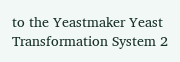to the Yeastmaker Yeast Transformation System 2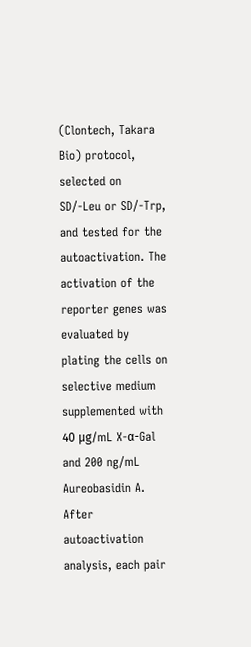(Clontech, Takara Bio) protocol, selected on SD/-Leu or SD/-Trp, and tested for the autoactivation. The activation of the reporter genes was evaluated by plating the cells on selective medium supplemented with 40 μg/mL X-α-Gal and 200 ng/mL Aureobasidin A. After autoactivation analysis, each pair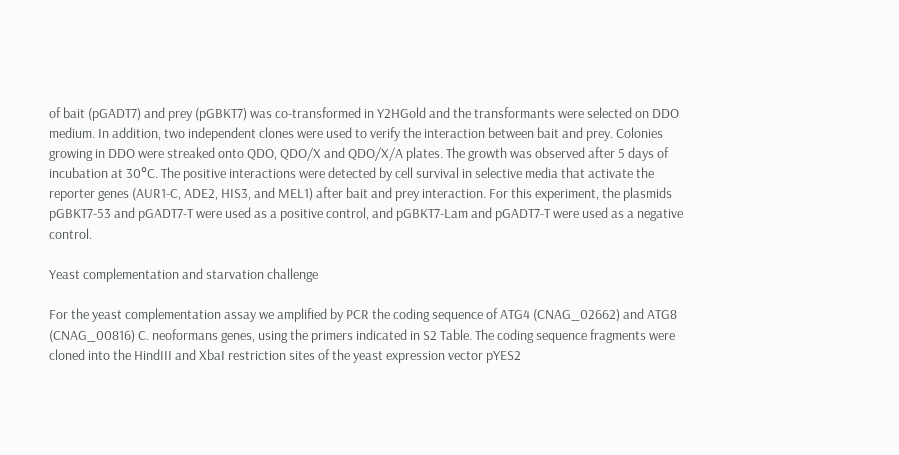of bait (pGADT7) and prey (pGBKT7) was co-transformed in Y2HGold and the transformants were selected on DDO medium. In addition, two independent clones were used to verify the interaction between bait and prey. Colonies growing in DDO were streaked onto QDO, QDO/X and QDO/X/A plates. The growth was observed after 5 days of incubation at 30°C. The positive interactions were detected by cell survival in selective media that activate the reporter genes (AUR1-C, ADE2, HIS3, and MEL1) after bait and prey interaction. For this experiment, the plasmids pGBKT7-53 and pGADT7-T were used as a positive control, and pGBKT7-Lam and pGADT7-T were used as a negative control.

Yeast complementation and starvation challenge

For the yeast complementation assay we amplified by PCR the coding sequence of ATG4 (CNAG_02662) and ATG8 (CNAG_00816) C. neoformans genes, using the primers indicated in S2 Table. The coding sequence fragments were cloned into the HindIII and XbaI restriction sites of the yeast expression vector pYES2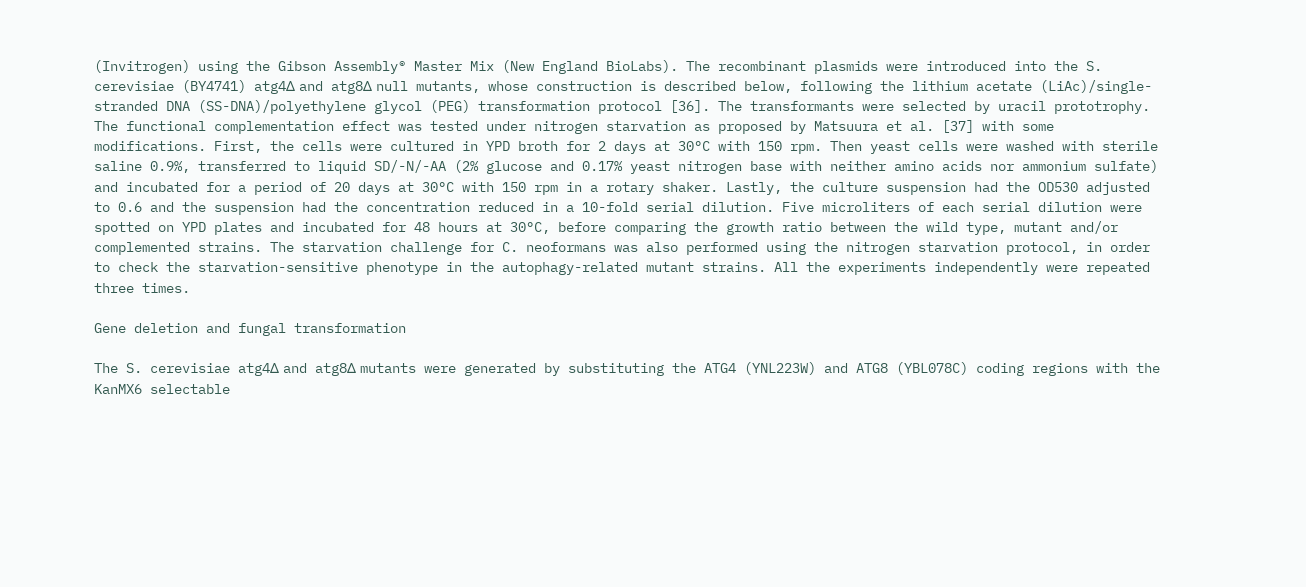(Invitrogen) using the Gibson Assembly® Master Mix (New England BioLabs). The recombinant plasmids were introduced into the S. cerevisiae (BY4741) atg4Δ and atg8Δ null mutants, whose construction is described below, following the lithium acetate (LiAc)/single-stranded DNA (SS-DNA)/polyethylene glycol (PEG) transformation protocol [36]. The transformants were selected by uracil prototrophy. The functional complementation effect was tested under nitrogen starvation as proposed by Matsuura et al. [37] with some modifications. First, the cells were cultured in YPD broth for 2 days at 30°C with 150 rpm. Then yeast cells were washed with sterile saline 0.9%, transferred to liquid SD/-N/-AA (2% glucose and 0.17% yeast nitrogen base with neither amino acids nor ammonium sulfate) and incubated for a period of 20 days at 30°C with 150 rpm in a rotary shaker. Lastly, the culture suspension had the OD530 adjusted to 0.6 and the suspension had the concentration reduced in a 10-fold serial dilution. Five microliters of each serial dilution were spotted on YPD plates and incubated for 48 hours at 30°C, before comparing the growth ratio between the wild type, mutant and/or complemented strains. The starvation challenge for C. neoformans was also performed using the nitrogen starvation protocol, in order to check the starvation-sensitive phenotype in the autophagy-related mutant strains. All the experiments independently were repeated three times.

Gene deletion and fungal transformation

The S. cerevisiae atg4Δ and atg8Δ mutants were generated by substituting the ATG4 (YNL223W) and ATG8 (YBL078C) coding regions with the KanMX6 selectable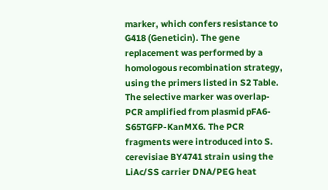marker, which confers resistance to G418 (Geneticin). The gene replacement was performed by a homologous recombination strategy, using the primers listed in S2 Table. The selective marker was overlap-PCR amplified from plasmid pFA6-S65TGFP-KanMX6. The PCR fragments were introduced into S. cerevisiae BY4741 strain using the LiAc/SS carrier DNA/PEG heat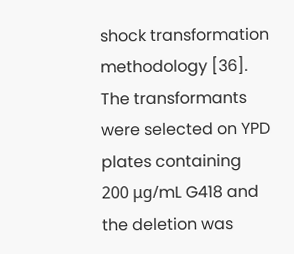shock transformation methodology [36]. The transformants were selected on YPD plates containing 200 μg/mL G418 and the deletion was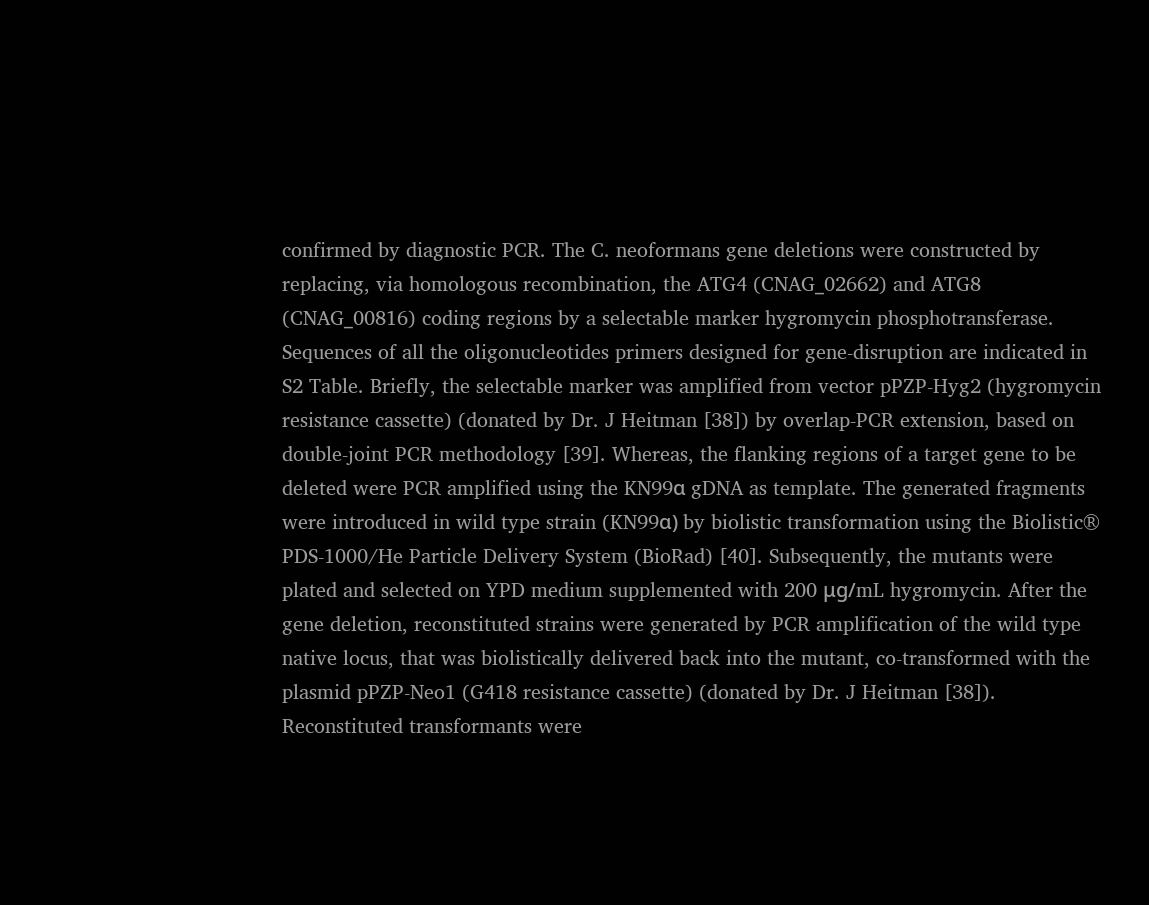confirmed by diagnostic PCR. The C. neoformans gene deletions were constructed by replacing, via homologous recombination, the ATG4 (CNAG_02662) and ATG8 (CNAG_00816) coding regions by a selectable marker hygromycin phosphotransferase. Sequences of all the oligonucleotides primers designed for gene-disruption are indicated in S2 Table. Briefly, the selectable marker was amplified from vector pPZP-Hyg2 (hygromycin resistance cassette) (donated by Dr. J Heitman [38]) by overlap-PCR extension, based on double-joint PCR methodology [39]. Whereas, the flanking regions of a target gene to be deleted were PCR amplified using the KN99α gDNA as template. The generated fragments were introduced in wild type strain (KN99α) by biolistic transformation using the Biolistic® PDS-1000/He Particle Delivery System (BioRad) [40]. Subsequently, the mutants were plated and selected on YPD medium supplemented with 200 μg/mL hygromycin. After the gene deletion, reconstituted strains were generated by PCR amplification of the wild type native locus, that was biolistically delivered back into the mutant, co-transformed with the plasmid pPZP-Neo1 (G418 resistance cassette) (donated by Dr. J Heitman [38]). Reconstituted transformants were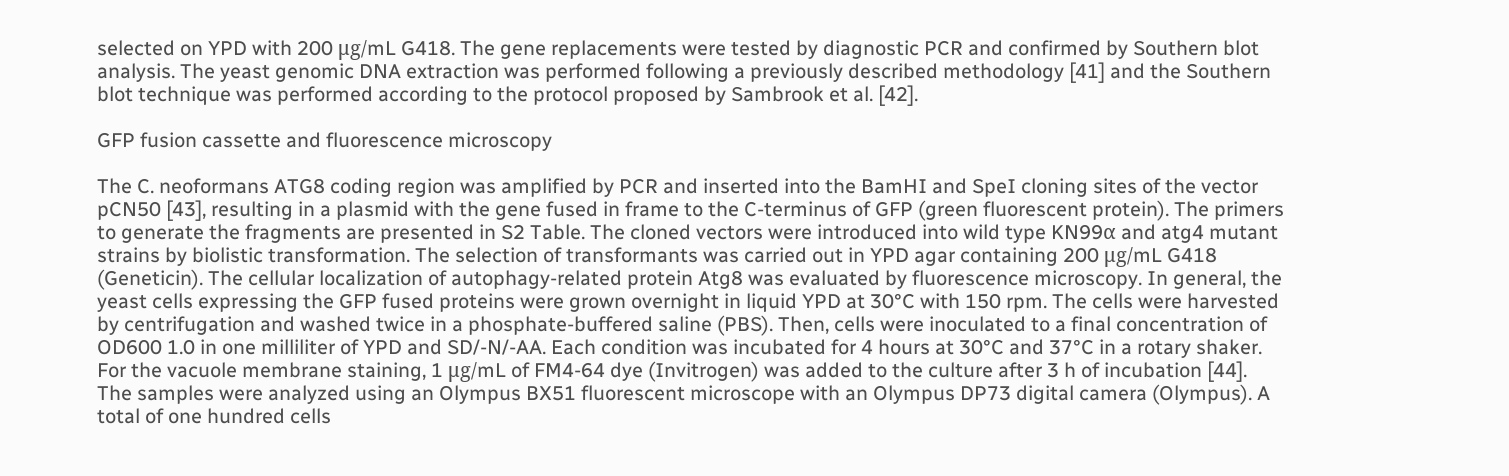selected on YPD with 200 μg/mL G418. The gene replacements were tested by diagnostic PCR and confirmed by Southern blot analysis. The yeast genomic DNA extraction was performed following a previously described methodology [41] and the Southern blot technique was performed according to the protocol proposed by Sambrook et al. [42].

GFP fusion cassette and fluorescence microscopy

The C. neoformans ATG8 coding region was amplified by PCR and inserted into the BamHI and SpeI cloning sites of the vector pCN50 [43], resulting in a plasmid with the gene fused in frame to the C-terminus of GFP (green fluorescent protein). The primers to generate the fragments are presented in S2 Table. The cloned vectors were introduced into wild type KN99α and atg4 mutant strains by biolistic transformation. The selection of transformants was carried out in YPD agar containing 200 μg/mL G418 (Geneticin). The cellular localization of autophagy-related protein Atg8 was evaluated by fluorescence microscopy. In general, the yeast cells expressing the GFP fused proteins were grown overnight in liquid YPD at 30°C with 150 rpm. The cells were harvested by centrifugation and washed twice in a phosphate-buffered saline (PBS). Then, cells were inoculated to a final concentration of OD600 1.0 in one milliliter of YPD and SD/-N/-AA. Each condition was incubated for 4 hours at 30°C and 37°C in a rotary shaker. For the vacuole membrane staining, 1 μg/mL of FM4-64 dye (Invitrogen) was added to the culture after 3 h of incubation [44]. The samples were analyzed using an Olympus BX51 fluorescent microscope with an Olympus DP73 digital camera (Olympus). A total of one hundred cells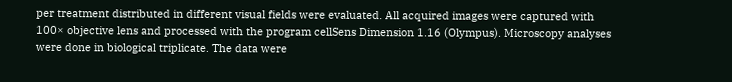per treatment distributed in different visual fields were evaluated. All acquired images were captured with 100× objective lens and processed with the program cellSens Dimension 1.16 (Olympus). Microscopy analyses were done in biological triplicate. The data were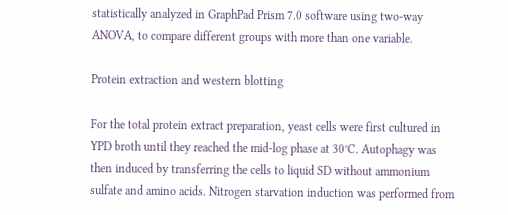statistically analyzed in GraphPad Prism 7.0 software using two-way ANOVA, to compare different groups with more than one variable.

Protein extraction and western blotting

For the total protein extract preparation, yeast cells were first cultured in YPD broth until they reached the mid-log phase at 30°C. Autophagy was then induced by transferring the cells to liquid SD without ammonium sulfate and amino acids. Nitrogen starvation induction was performed from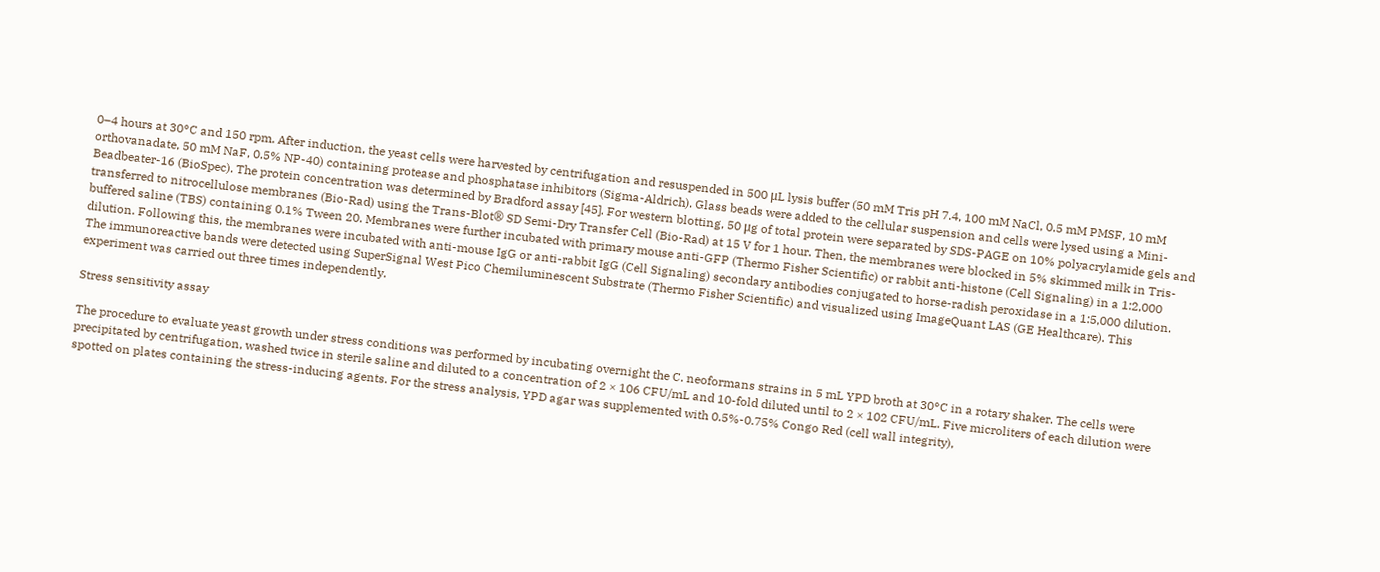0–4 hours at 30°C and 150 rpm. After induction, the yeast cells were harvested by centrifugation and resuspended in 500 μL lysis buffer (50 mM Tris pH 7.4, 100 mM NaCl, 0.5 mM PMSF, 10 mM orthovanadate, 50 mM NaF, 0.5% NP-40) containing protease and phosphatase inhibitors (Sigma-Aldrich). Glass beads were added to the cellular suspension and cells were lysed using a Mini-Beadbeater-16 (BioSpec). The protein concentration was determined by Bradford assay [45]. For western blotting, 50 μg of total protein were separated by SDS-PAGE on 10% polyacrylamide gels and transferred to nitrocellulose membranes (Bio-Rad) using the Trans-Blot® SD Semi-Dry Transfer Cell (Bio-Rad) at 15 V for 1 hour. Then, the membranes were blocked in 5% skimmed milk in Tris-buffered saline (TBS) containing 0.1% Tween 20. Membranes were further incubated with primary mouse anti-GFP (Thermo Fisher Scientific) or rabbit anti-histone (Cell Signaling) in a 1:2,000 dilution. Following this, the membranes were incubated with anti-mouse IgG or anti-rabbit IgG (Cell Signaling) secondary antibodies conjugated to horse-radish peroxidase in a 1:5,000 dilution. The immunoreactive bands were detected using SuperSignal West Pico Chemiluminescent Substrate (Thermo Fisher Scientific) and visualized using ImageQuant LAS (GE Healthcare). This experiment was carried out three times independently.

Stress sensitivity assay

The procedure to evaluate yeast growth under stress conditions was performed by incubating overnight the C. neoformans strains in 5 mL YPD broth at 30°C in a rotary shaker. The cells were precipitated by centrifugation, washed twice in sterile saline and diluted to a concentration of 2 × 106 CFU/mL and 10-fold diluted until to 2 × 102 CFU/mL. Five microliters of each dilution were spotted on plates containing the stress-inducing agents. For the stress analysis, YPD agar was supplemented with 0.5%-0.75% Congo Red (cell wall integrity),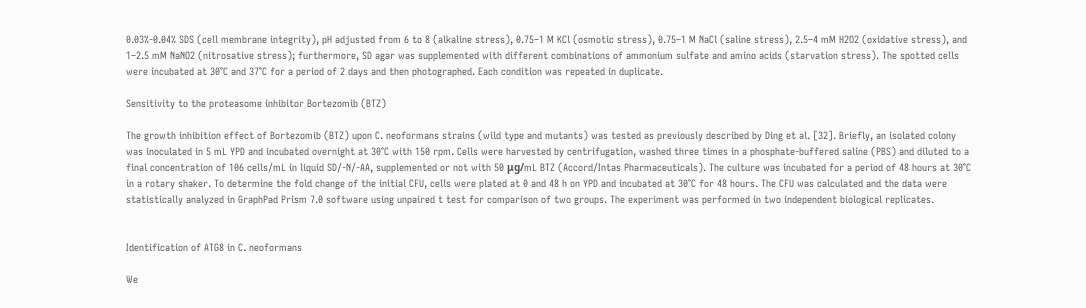0.03%-0.04% SDS (cell membrane integrity), pH adjusted from 6 to 8 (alkaline stress), 0.75–1 M KCl (osmotic stress), 0.75–1 M NaCl (saline stress), 2.5–4 mM H2O2 (oxidative stress), and 1–2.5 mM NaNO2 (nitrosative stress); furthermore, SD agar was supplemented with different combinations of ammonium sulfate and amino acids (starvation stress). The spotted cells were incubated at 30°C and 37°C for a period of 2 days and then photographed. Each condition was repeated in duplicate.

Sensitivity to the proteasome inhibitor Bortezomib (BTZ)

The growth inhibition effect of Bortezomib (BTZ) upon C. neoformans strains (wild type and mutants) was tested as previously described by Ding et al. [32]. Briefly, an isolated colony was inoculated in 5 mL YPD and incubated overnight at 30°C with 150 rpm. Cells were harvested by centrifugation, washed three times in a phosphate-buffered saline (PBS) and diluted to a final concentration of 106 cells/mL in liquid SD/-N/-AA, supplemented or not with 50 μg/mL BTZ (Accord/Intas Pharmaceuticals). The culture was incubated for a period of 48 hours at 30°C in a rotary shaker. To determine the fold change of the initial CFU, cells were plated at 0 and 48 h on YPD and incubated at 30°C for 48 hours. The CFU was calculated and the data were statistically analyzed in GraphPad Prism 7.0 software using unpaired t test for comparison of two groups. The experiment was performed in two independent biological replicates.


Identification of ATG8 in C. neoformans

We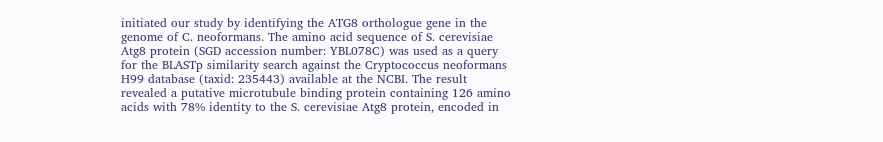initiated our study by identifying the ATG8 orthologue gene in the genome of C. neoformans. The amino acid sequence of S. cerevisiae Atg8 protein (SGD accession number: YBL078C) was used as a query for the BLASTp similarity search against the Cryptococcus neoformans H99 database (taxid: 235443) available at the NCBI. The result revealed a putative microtubule binding protein containing 126 amino acids with 78% identity to the S. cerevisiae Atg8 protein, encoded in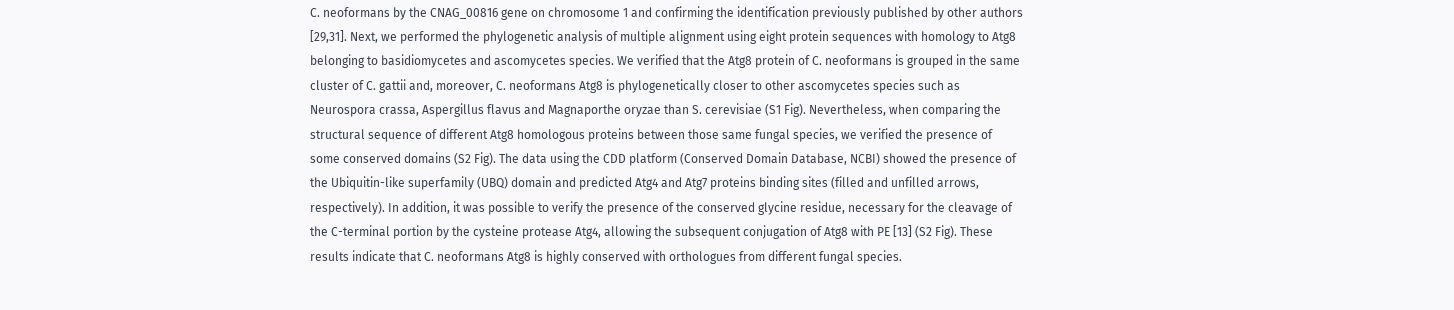C. neoformans by the CNAG_00816 gene on chromosome 1 and confirming the identification previously published by other authors [29,31]. Next, we performed the phylogenetic analysis of multiple alignment using eight protein sequences with homology to Atg8 belonging to basidiomycetes and ascomycetes species. We verified that the Atg8 protein of C. neoformans is grouped in the same cluster of C. gattii and, moreover, C. neoformans Atg8 is phylogenetically closer to other ascomycetes species such as Neurospora crassa, Aspergillus flavus and Magnaporthe oryzae than S. cerevisiae (S1 Fig). Nevertheless, when comparing the structural sequence of different Atg8 homologous proteins between those same fungal species, we verified the presence of some conserved domains (S2 Fig). The data using the CDD platform (Conserved Domain Database, NCBI) showed the presence of the Ubiquitin-like superfamily (UBQ) domain and predicted Atg4 and Atg7 proteins binding sites (filled and unfilled arrows, respectively). In addition, it was possible to verify the presence of the conserved glycine residue, necessary for the cleavage of the C-terminal portion by the cysteine protease Atg4, allowing the subsequent conjugation of Atg8 with PE [13] (S2 Fig). These results indicate that C. neoformans Atg8 is highly conserved with orthologues from different fungal species.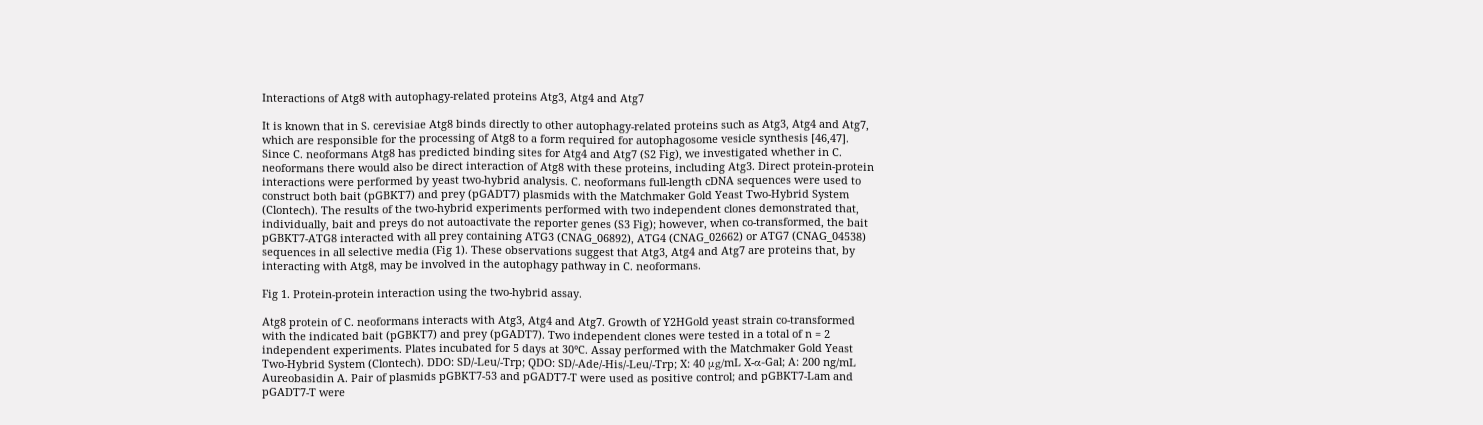Interactions of Atg8 with autophagy-related proteins Atg3, Atg4 and Atg7

It is known that in S. cerevisiae Atg8 binds directly to other autophagy-related proteins such as Atg3, Atg4 and Atg7, which are responsible for the processing of Atg8 to a form required for autophagosome vesicle synthesis [46,47]. Since C. neoformans Atg8 has predicted binding sites for Atg4 and Atg7 (S2 Fig), we investigated whether in C. neoformans there would also be direct interaction of Atg8 with these proteins, including Atg3. Direct protein-protein interactions were performed by yeast two-hybrid analysis. C. neoformans full-length cDNA sequences were used to construct both bait (pGBKT7) and prey (pGADT7) plasmids with the Matchmaker Gold Yeast Two-Hybrid System (Clontech). The results of the two-hybrid experiments performed with two independent clones demonstrated that, individually, bait and preys do not autoactivate the reporter genes (S3 Fig); however, when co-transformed, the bait pGBKT7-ATG8 interacted with all prey containing ATG3 (CNAG_06892), ATG4 (CNAG_02662) or ATG7 (CNAG_04538) sequences in all selective media (Fig 1). These observations suggest that Atg3, Atg4 and Atg7 are proteins that, by interacting with Atg8, may be involved in the autophagy pathway in C. neoformans.

Fig 1. Protein-protein interaction using the two-hybrid assay.

Atg8 protein of C. neoformans interacts with Atg3, Atg4 and Atg7. Growth of Y2HGold yeast strain co-transformed with the indicated bait (pGBKT7) and prey (pGADT7). Two independent clones were tested in a total of n = 2 independent experiments. Plates incubated for 5 days at 30°C. Assay performed with the Matchmaker Gold Yeast Two-Hybrid System (Clontech). DDO: SD/-Leu/-Trp; QDO: SD/-Ade/-His/-Leu/-Trp; X: 40 μg/mL X-α-Gal; A: 200 ng/mL Aureobasidin A. Pair of plasmids pGBKT7-53 and pGADT7-T were used as positive control; and pGBKT7-Lam and pGADT7-T were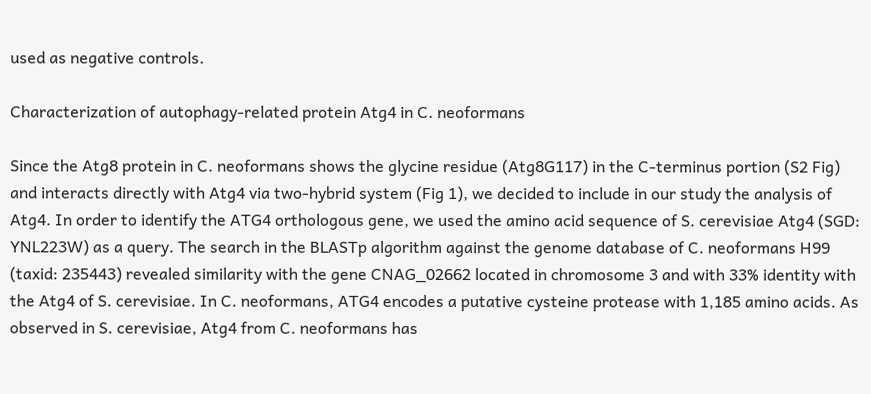used as negative controls.

Characterization of autophagy-related protein Atg4 in C. neoformans

Since the Atg8 protein in C. neoformans shows the glycine residue (Atg8G117) in the C-terminus portion (S2 Fig) and interacts directly with Atg4 via two-hybrid system (Fig 1), we decided to include in our study the analysis of Atg4. In order to identify the ATG4 orthologous gene, we used the amino acid sequence of S. cerevisiae Atg4 (SGD: YNL223W) as a query. The search in the BLASTp algorithm against the genome database of C. neoformans H99 (taxid: 235443) revealed similarity with the gene CNAG_02662 located in chromosome 3 and with 33% identity with the Atg4 of S. cerevisiae. In C. neoformans, ATG4 encodes a putative cysteine protease with 1,185 amino acids. As observed in S. cerevisiae, Atg4 from C. neoformans has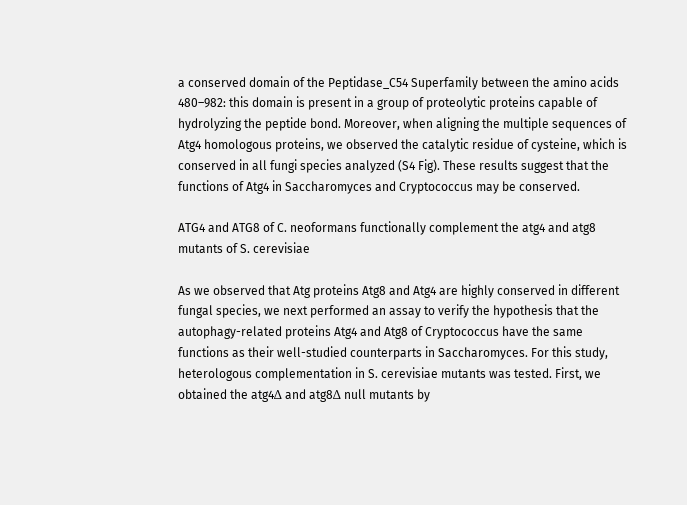a conserved domain of the Peptidase_C54 Superfamily between the amino acids 480–982: this domain is present in a group of proteolytic proteins capable of hydrolyzing the peptide bond. Moreover, when aligning the multiple sequences of Atg4 homologous proteins, we observed the catalytic residue of cysteine, which is conserved in all fungi species analyzed (S4 Fig). These results suggest that the functions of Atg4 in Saccharomyces and Cryptococcus may be conserved.

ATG4 and ATG8 of C. neoformans functionally complement the atg4 and atg8 mutants of S. cerevisiae

As we observed that Atg proteins Atg8 and Atg4 are highly conserved in different fungal species, we next performed an assay to verify the hypothesis that the autophagy-related proteins Atg4 and Atg8 of Cryptococcus have the same functions as their well-studied counterparts in Saccharomyces. For this study, heterologous complementation in S. cerevisiae mutants was tested. First, we obtained the atg4Δ and atg8Δ null mutants by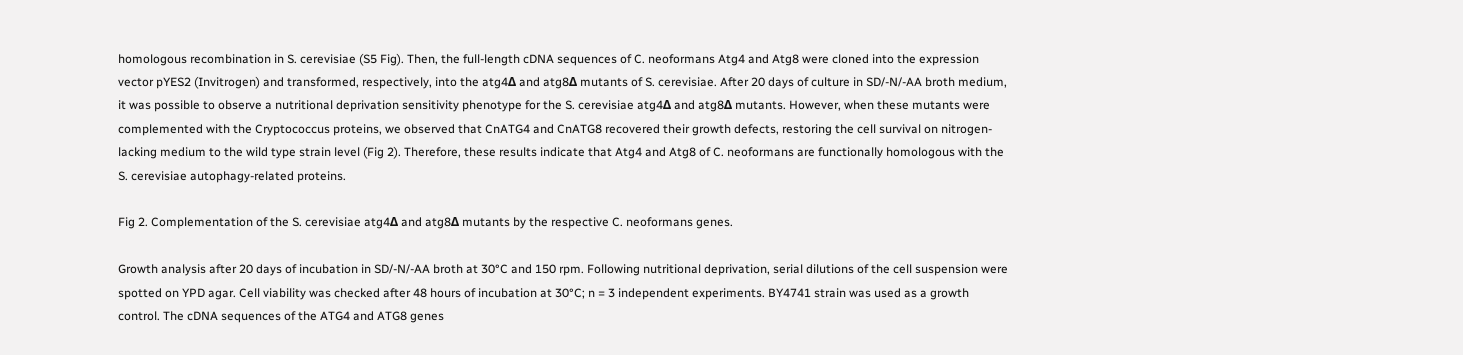homologous recombination in S. cerevisiae (S5 Fig). Then, the full-length cDNA sequences of C. neoformans Atg4 and Atg8 were cloned into the expression vector pYES2 (Invitrogen) and transformed, respectively, into the atg4Δ and atg8Δ mutants of S. cerevisiae. After 20 days of culture in SD/-N/-AA broth medium, it was possible to observe a nutritional deprivation sensitivity phenotype for the S. cerevisiae atg4Δ and atg8Δ mutants. However, when these mutants were complemented with the Cryptococcus proteins, we observed that CnATG4 and CnATG8 recovered their growth defects, restoring the cell survival on nitrogen-lacking medium to the wild type strain level (Fig 2). Therefore, these results indicate that Atg4 and Atg8 of C. neoformans are functionally homologous with the S. cerevisiae autophagy-related proteins.

Fig 2. Complementation of the S. cerevisiae atg4Δ and atg8Δ mutants by the respective C. neoformans genes.

Growth analysis after 20 days of incubation in SD/-N/-AA broth at 30°C and 150 rpm. Following nutritional deprivation, serial dilutions of the cell suspension were spotted on YPD agar. Cell viability was checked after 48 hours of incubation at 30°C; n = 3 independent experiments. BY4741 strain was used as a growth control. The cDNA sequences of the ATG4 and ATG8 genes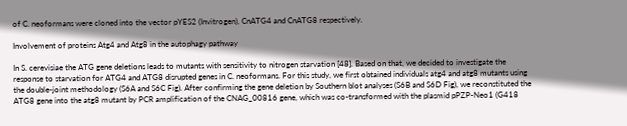of C. neoformans were cloned into the vector pYES2 (Invitrogen), CnATG4 and CnATG8 respectively.

Involvement of proteins Atg4 and Atg8 in the autophagy pathway

In S. cerevisiae the ATG gene deletions leads to mutants with sensitivity to nitrogen starvation [48]. Based on that, we decided to investigate the response to starvation for ATG4 and ATG8 disrupted genes in C. neoformans. For this study, we first obtained individuals atg4 and atg8 mutants using the double-joint methodology (S6A and S6C Fig). After confirming the gene deletion by Southern blot analyses (S6B and S6D Fig), we reconstituted the ATG8 gene into the atg8 mutant by PCR amplification of the CNAG_00816 gene, which was co-transformed with the plasmid pPZP-Neo1 (G418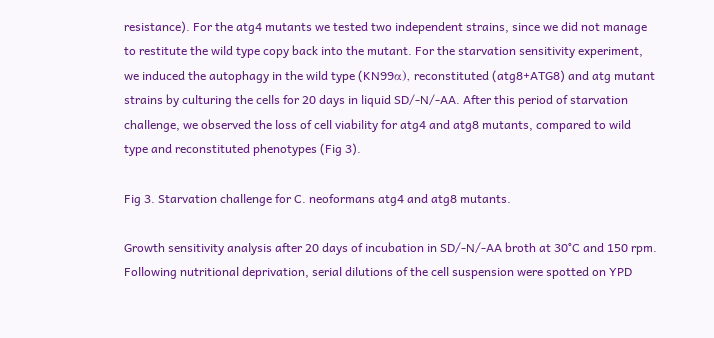resistance). For the atg4 mutants we tested two independent strains, since we did not manage to restitute the wild type copy back into the mutant. For the starvation sensitivity experiment, we induced the autophagy in the wild type (KN99α), reconstituted (atg8+ATG8) and atg mutant strains by culturing the cells for 20 days in liquid SD/-N/-AA. After this period of starvation challenge, we observed the loss of cell viability for atg4 and atg8 mutants, compared to wild type and reconstituted phenotypes (Fig 3).

Fig 3. Starvation challenge for C. neoformans atg4 and atg8 mutants.

Growth sensitivity analysis after 20 days of incubation in SD/-N/-AA broth at 30°C and 150 rpm. Following nutritional deprivation, serial dilutions of the cell suspension were spotted on YPD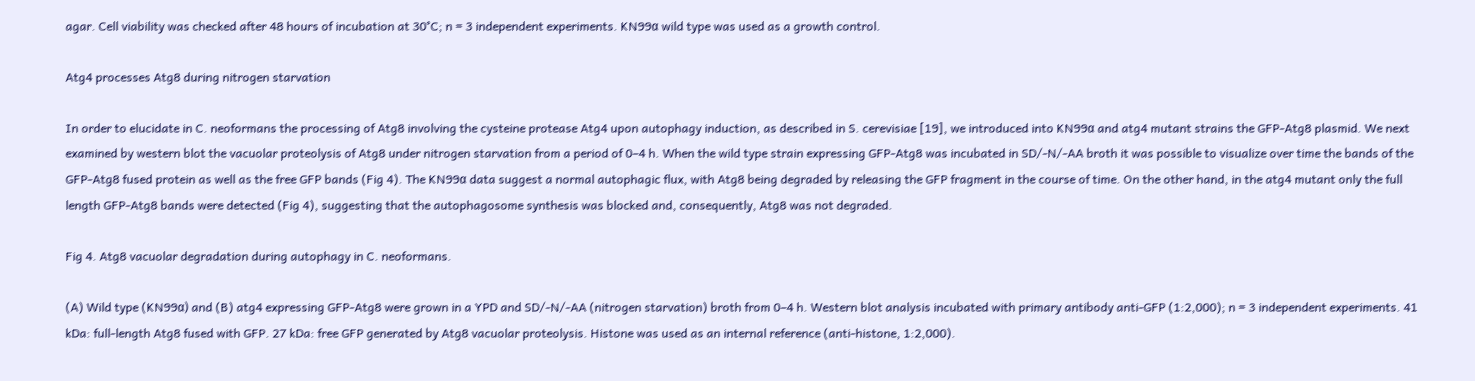agar. Cell viability was checked after 48 hours of incubation at 30°C; n = 3 independent experiments. KN99α wild type was used as a growth control.

Atg4 processes Atg8 during nitrogen starvation

In order to elucidate in C. neoformans the processing of Atg8 involving the cysteine protease Atg4 upon autophagy induction, as described in S. cerevisiae [19], we introduced into KN99α and atg4 mutant strains the GFP-Atg8 plasmid. We next examined by western blot the vacuolar proteolysis of Atg8 under nitrogen starvation from a period of 0–4 h. When the wild type strain expressing GFP-Atg8 was incubated in SD/-N/-AA broth it was possible to visualize over time the bands of the GFP-Atg8 fused protein as well as the free GFP bands (Fig 4). The KN99α data suggest a normal autophagic flux, with Atg8 being degraded by releasing the GFP fragment in the course of time. On the other hand, in the atg4 mutant only the full length GFP-Atg8 bands were detected (Fig 4), suggesting that the autophagosome synthesis was blocked and, consequently, Atg8 was not degraded.

Fig 4. Atg8 vacuolar degradation during autophagy in C. neoformans.

(A) Wild type (KN99α) and (B) atg4 expressing GFP-Atg8 were grown in a YPD and SD/-N/-AA (nitrogen starvation) broth from 0–4 h. Western blot analysis incubated with primary antibody anti-GFP (1:2,000); n = 3 independent experiments. 41 kDa: full-length Atg8 fused with GFP. 27 kDa: free GFP generated by Atg8 vacuolar proteolysis. Histone was used as an internal reference (anti-histone, 1:2,000).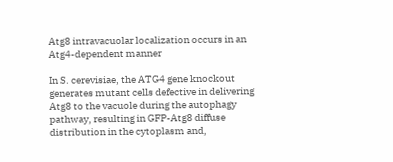Atg8 intravacuolar localization occurs in an Atg4-dependent manner

In S. cerevisiae, the ATG4 gene knockout generates mutant cells defective in delivering Atg8 to the vacuole during the autophagy pathway, resulting in GFP-Atg8 diffuse distribution in the cytoplasm and,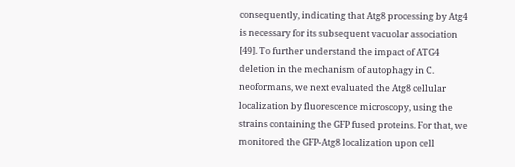consequently, indicating that Atg8 processing by Atg4 is necessary for its subsequent vacuolar association [49]. To further understand the impact of ATG4 deletion in the mechanism of autophagy in C. neoformans, we next evaluated the Atg8 cellular localization by fluorescence microscopy, using the strains containing the GFP fused proteins. For that, we monitored the GFP-Atg8 localization upon cell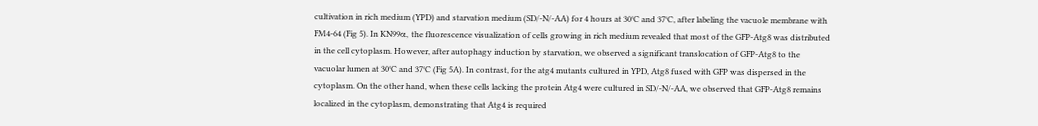cultivation in rich medium (YPD) and starvation medium (SD/-N/-AA) for 4 hours at 30°C and 37°C, after labeling the vacuole membrane with FM4-64 (Fig 5). In KN99α, the fluorescence visualization of cells growing in rich medium revealed that most of the GFP-Atg8 was distributed in the cell cytoplasm. However, after autophagy induction by starvation, we observed a significant translocation of GFP-Atg8 to the vacuolar lumen at 30°C and 37°C (Fig 5A). In contrast, for the atg4 mutants cultured in YPD, Atg8 fused with GFP was dispersed in the cytoplasm. On the other hand, when these cells lacking the protein Atg4 were cultured in SD/-N/-AA, we observed that GFP-Atg8 remains localized in the cytoplasm, demonstrating that Atg4 is required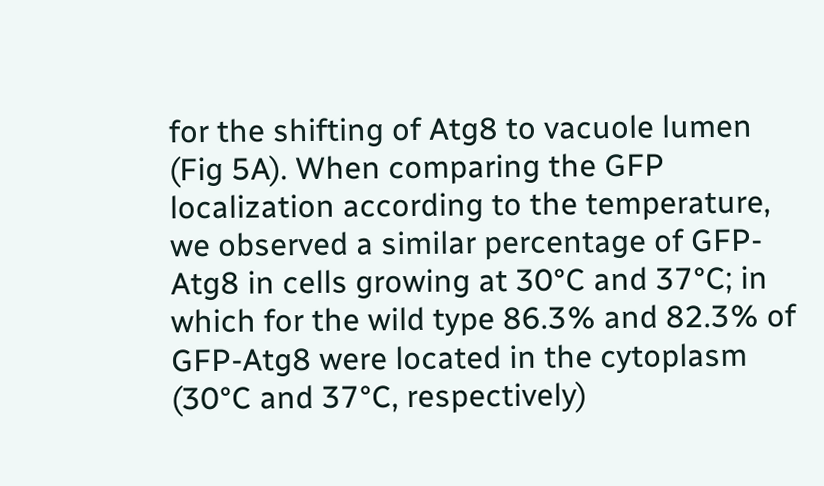for the shifting of Atg8 to vacuole lumen (Fig 5A). When comparing the GFP localization according to the temperature, we observed a similar percentage of GFP-Atg8 in cells growing at 30°C and 37°C; in which for the wild type 86.3% and 82.3% of GFP-Atg8 were located in the cytoplasm (30°C and 37°C, respectively)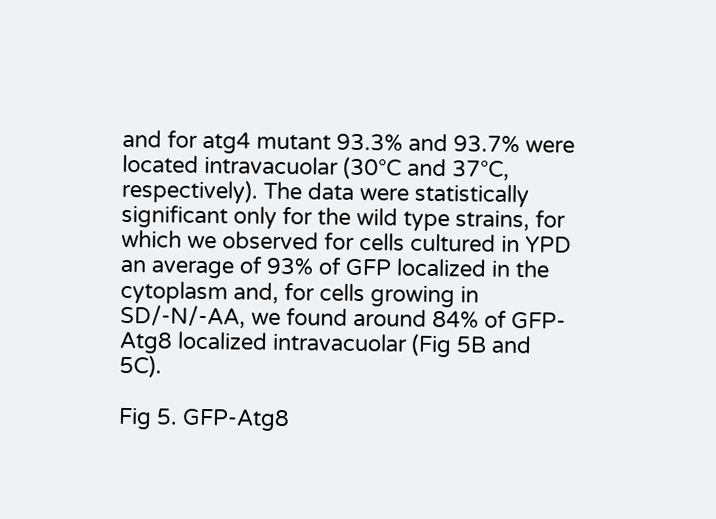and for atg4 mutant 93.3% and 93.7% were located intravacuolar (30°C and 37°C, respectively). The data were statistically significant only for the wild type strains, for which we observed for cells cultured in YPD an average of 93% of GFP localized in the cytoplasm and, for cells growing in SD/-N/-AA, we found around 84% of GFP-Atg8 localized intravacuolar (Fig 5B and 5C).

Fig 5. GFP-Atg8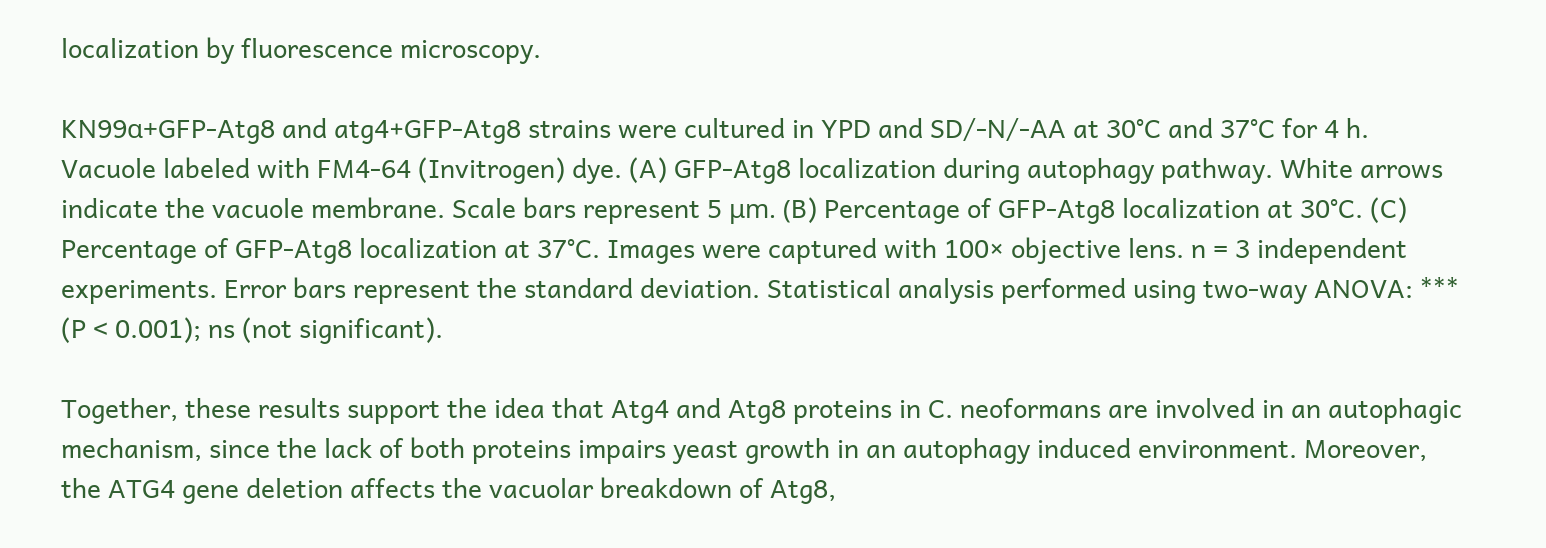localization by fluorescence microscopy.

KN99α+GFP-Atg8 and atg4+GFP-Atg8 strains were cultured in YPD and SD/-N/-AA at 30°C and 37°C for 4 h. Vacuole labeled with FM4-64 (Invitrogen) dye. (A) GFP-Atg8 localization during autophagy pathway. White arrows indicate the vacuole membrane. Scale bars represent 5 μm. (B) Percentage of GFP-Atg8 localization at 30°C. (C) Percentage of GFP-Atg8 localization at 37°C. Images were captured with 100× objective lens. n = 3 independent experiments. Error bars represent the standard deviation. Statistical analysis performed using two-way ANOVA: *** (P < 0.001); ns (not significant).

Together, these results support the idea that Atg4 and Atg8 proteins in C. neoformans are involved in an autophagic mechanism, since the lack of both proteins impairs yeast growth in an autophagy induced environment. Moreover, the ATG4 gene deletion affects the vacuolar breakdown of Atg8,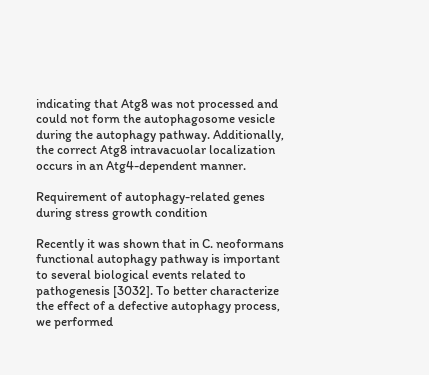indicating that Atg8 was not processed and could not form the autophagosome vesicle during the autophagy pathway. Additionally, the correct Atg8 intravacuolar localization occurs in an Atg4-dependent manner.

Requirement of autophagy-related genes during stress growth condition

Recently it was shown that in C. neoformans functional autophagy pathway is important to several biological events related to pathogenesis [3032]. To better characterize the effect of a defective autophagy process, we performed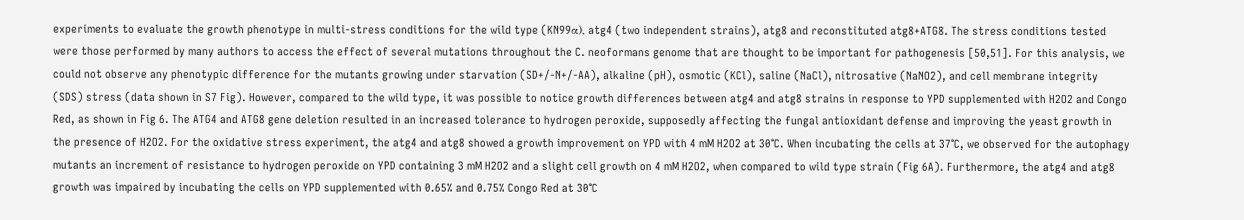experiments to evaluate the growth phenotype in multi-stress conditions for the wild type (KN99α), atg4 (two independent strains), atg8 and reconstituted atg8+ATG8. The stress conditions tested were those performed by many authors to access the effect of several mutations throughout the C. neoformans genome that are thought to be important for pathogenesis [50,51]. For this analysis, we could not observe any phenotypic difference for the mutants growing under starvation (SD+/-N+/-AA), alkaline (pH), osmotic (KCl), saline (NaCl), nitrosative (NaNO2), and cell membrane integrity (SDS) stress (data shown in S7 Fig). However, compared to the wild type, it was possible to notice growth differences between atg4 and atg8 strains in response to YPD supplemented with H2O2 and Congo Red, as shown in Fig 6. The ATG4 and ATG8 gene deletion resulted in an increased tolerance to hydrogen peroxide, supposedly affecting the fungal antioxidant defense and improving the yeast growth in the presence of H2O2. For the oxidative stress experiment, the atg4 and atg8 showed a growth improvement on YPD with 4 mM H2O2 at 30°C. When incubating the cells at 37°C, we observed for the autophagy mutants an increment of resistance to hydrogen peroxide on YPD containing 3 mM H2O2 and a slight cell growth on 4 mM H2O2, when compared to wild type strain (Fig 6A). Furthermore, the atg4 and atg8 growth was impaired by incubating the cells on YPD supplemented with 0.65% and 0.75% Congo Red at 30°C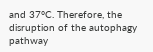and 37°C. Therefore, the disruption of the autophagy pathway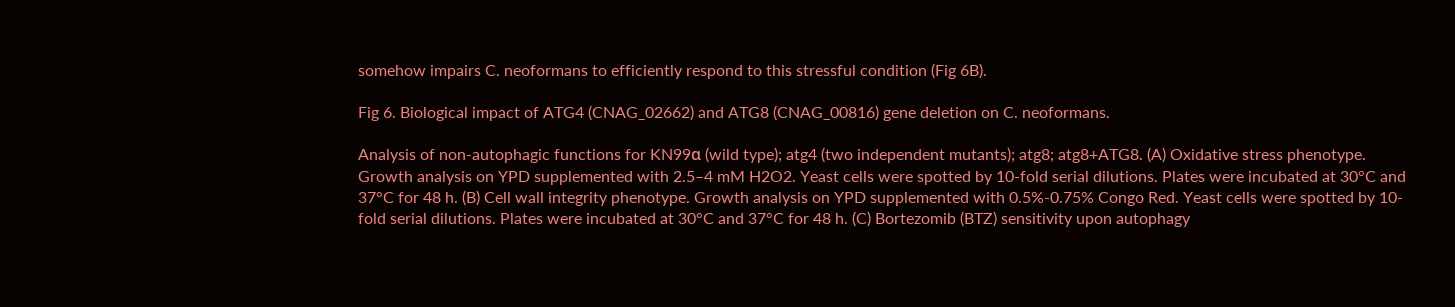somehow impairs C. neoformans to efficiently respond to this stressful condition (Fig 6B).

Fig 6. Biological impact of ATG4 (CNAG_02662) and ATG8 (CNAG_00816) gene deletion on C. neoformans.

Analysis of non-autophagic functions for KN99α (wild type); atg4 (two independent mutants); atg8; atg8+ATG8. (A) Oxidative stress phenotype. Growth analysis on YPD supplemented with 2.5–4 mM H2O2. Yeast cells were spotted by 10-fold serial dilutions. Plates were incubated at 30°C and 37°C for 48 h. (B) Cell wall integrity phenotype. Growth analysis on YPD supplemented with 0.5%-0.75% Congo Red. Yeast cells were spotted by 10-fold serial dilutions. Plates were incubated at 30°C and 37°C for 48 h. (C) Bortezomib (BTZ) sensitivity upon autophagy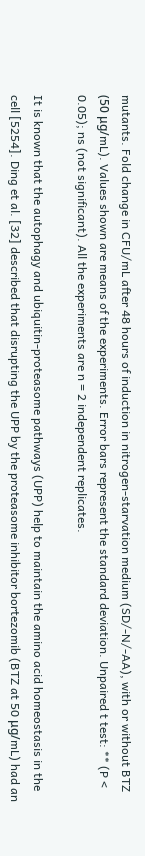mutants. Fold change in CFU/mL after 48 hours of induction in nitrogen-starvation medium (SD/-N/-AA), with or without BTZ (50 μg/mL). Values shown are means of the experiments. Error bars represent the standard deviation. Unpaired t test: ** (P < 0.05); ns (not significant). All the experiments are n = 2 independent replicates.

It is known that the autophagy and ubiquitin-proteasome pathways (UPP) help to maintain the amino acid homeostasis in the cell [5254]. Ding et al. [32] described that disrupting the UPP by the proteasome inhibitor bortezomib (BTZ at 50 μg/mL) had an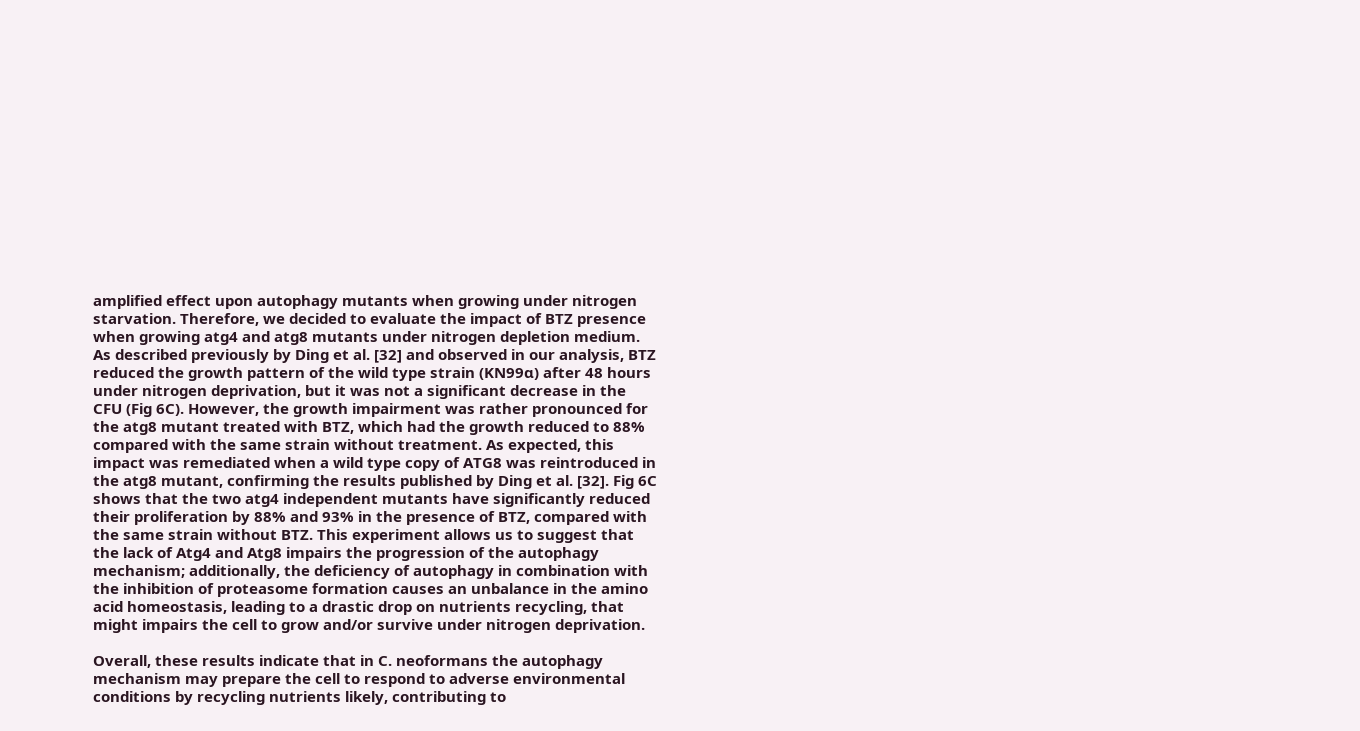amplified effect upon autophagy mutants when growing under nitrogen starvation. Therefore, we decided to evaluate the impact of BTZ presence when growing atg4 and atg8 mutants under nitrogen depletion medium. As described previously by Ding et al. [32] and observed in our analysis, BTZ reduced the growth pattern of the wild type strain (KN99α) after 48 hours under nitrogen deprivation, but it was not a significant decrease in the CFU (Fig 6C). However, the growth impairment was rather pronounced for the atg8 mutant treated with BTZ, which had the growth reduced to 88% compared with the same strain without treatment. As expected, this impact was remediated when a wild type copy of ATG8 was reintroduced in the atg8 mutant, confirming the results published by Ding et al. [32]. Fig 6C shows that the two atg4 independent mutants have significantly reduced their proliferation by 88% and 93% in the presence of BTZ, compared with the same strain without BTZ. This experiment allows us to suggest that the lack of Atg4 and Atg8 impairs the progression of the autophagy mechanism; additionally, the deficiency of autophagy in combination with the inhibition of proteasome formation causes an unbalance in the amino acid homeostasis, leading to a drastic drop on nutrients recycling, that might impairs the cell to grow and/or survive under nitrogen deprivation.

Overall, these results indicate that in C. neoformans the autophagy mechanism may prepare the cell to respond to adverse environmental conditions by recycling nutrients likely, contributing to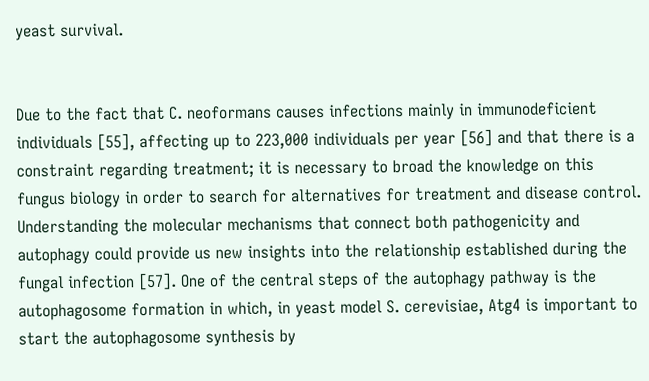yeast survival.


Due to the fact that C. neoformans causes infections mainly in immunodeficient individuals [55], affecting up to 223,000 individuals per year [56] and that there is a constraint regarding treatment; it is necessary to broad the knowledge on this fungus biology in order to search for alternatives for treatment and disease control. Understanding the molecular mechanisms that connect both pathogenicity and autophagy could provide us new insights into the relationship established during the fungal infection [57]. One of the central steps of the autophagy pathway is the autophagosome formation in which, in yeast model S. cerevisiae, Atg4 is important to start the autophagosome synthesis by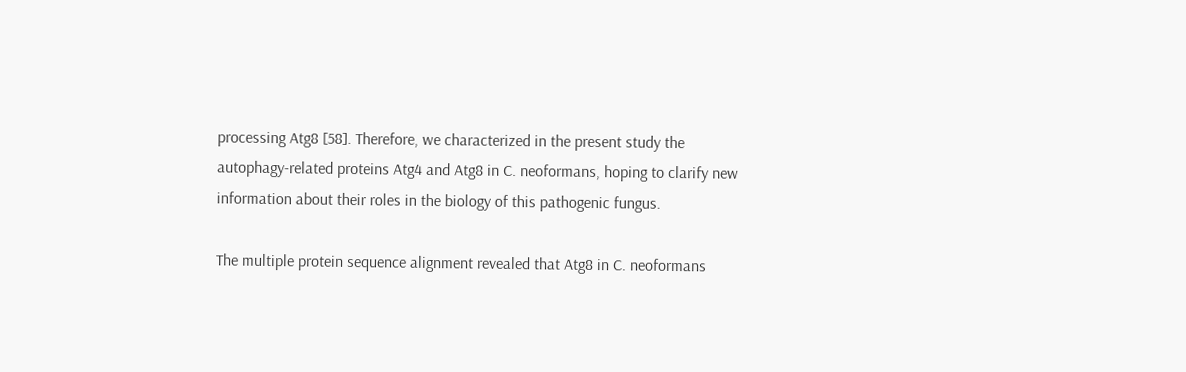processing Atg8 [58]. Therefore, we characterized in the present study the autophagy-related proteins Atg4 and Atg8 in C. neoformans, hoping to clarify new information about their roles in the biology of this pathogenic fungus.

The multiple protein sequence alignment revealed that Atg8 in C. neoformans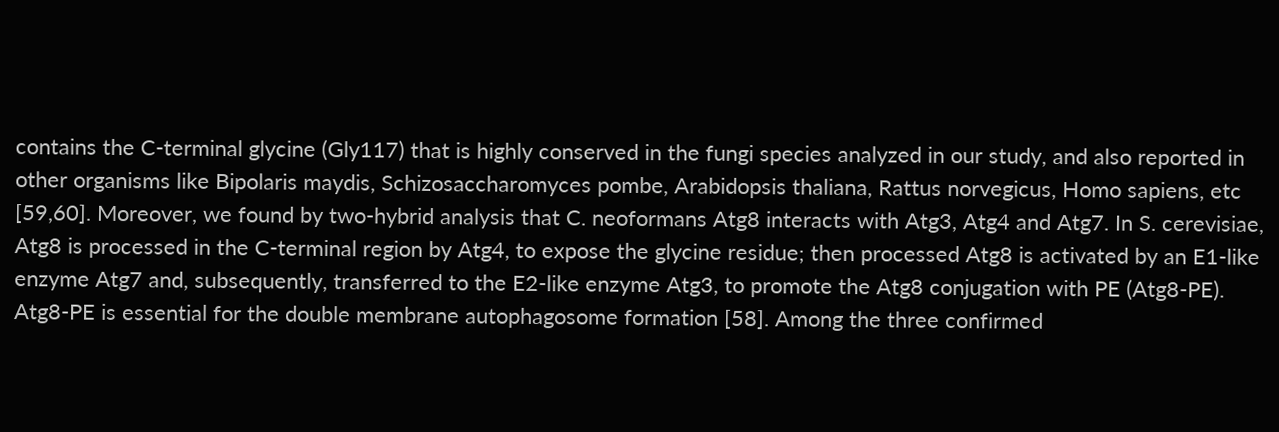contains the C-terminal glycine (Gly117) that is highly conserved in the fungi species analyzed in our study, and also reported in other organisms like Bipolaris maydis, Schizosaccharomyces pombe, Arabidopsis thaliana, Rattus norvegicus, Homo sapiens, etc [59,60]. Moreover, we found by two-hybrid analysis that C. neoformans Atg8 interacts with Atg3, Atg4 and Atg7. In S. cerevisiae, Atg8 is processed in the C-terminal region by Atg4, to expose the glycine residue; then processed Atg8 is activated by an E1-like enzyme Atg7 and, subsequently, transferred to the E2-like enzyme Atg3, to promote the Atg8 conjugation with PE (Atg8-PE). Atg8-PE is essential for the double membrane autophagosome formation [58]. Among the three confirmed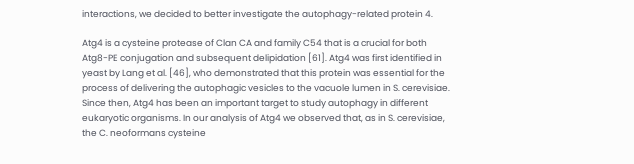interactions, we decided to better investigate the autophagy-related protein 4.

Atg4 is a cysteine protease of Clan CA and family C54 that is a crucial for both Atg8-PE conjugation and subsequent delipidation [61]. Atg4 was first identified in yeast by Lang et al. [46], who demonstrated that this protein was essential for the process of delivering the autophagic vesicles to the vacuole lumen in S. cerevisiae. Since then, Atg4 has been an important target to study autophagy in different eukaryotic organisms. In our analysis of Atg4 we observed that, as in S. cerevisiae, the C. neoformans cysteine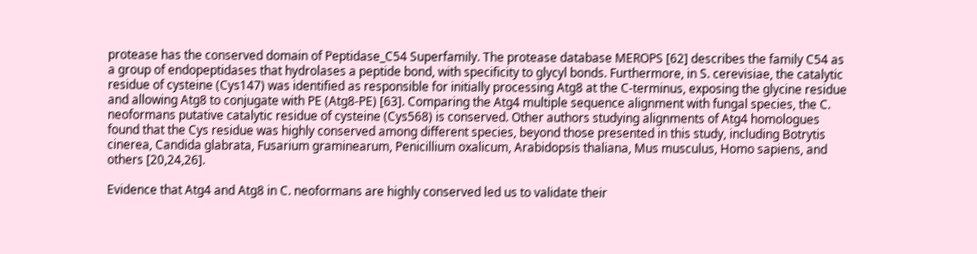protease has the conserved domain of Peptidase_C54 Superfamily. The protease database MEROPS [62] describes the family C54 as a group of endopeptidases that hydrolases a peptide bond, with specificity to glycyl bonds. Furthermore, in S. cerevisiae, the catalytic residue of cysteine (Cys147) was identified as responsible for initially processing Atg8 at the C-terminus, exposing the glycine residue and allowing Atg8 to conjugate with PE (Atg8-PE) [63]. Comparing the Atg4 multiple sequence alignment with fungal species, the C. neoformans putative catalytic residue of cysteine (Cys568) is conserved. Other authors studying alignments of Atg4 homologues found that the Cys residue was highly conserved among different species, beyond those presented in this study, including Botrytis cinerea, Candida glabrata, Fusarium graminearum, Penicillium oxalicum, Arabidopsis thaliana, Mus musculus, Homo sapiens, and others [20,24,26].

Evidence that Atg4 and Atg8 in C. neoformans are highly conserved led us to validate their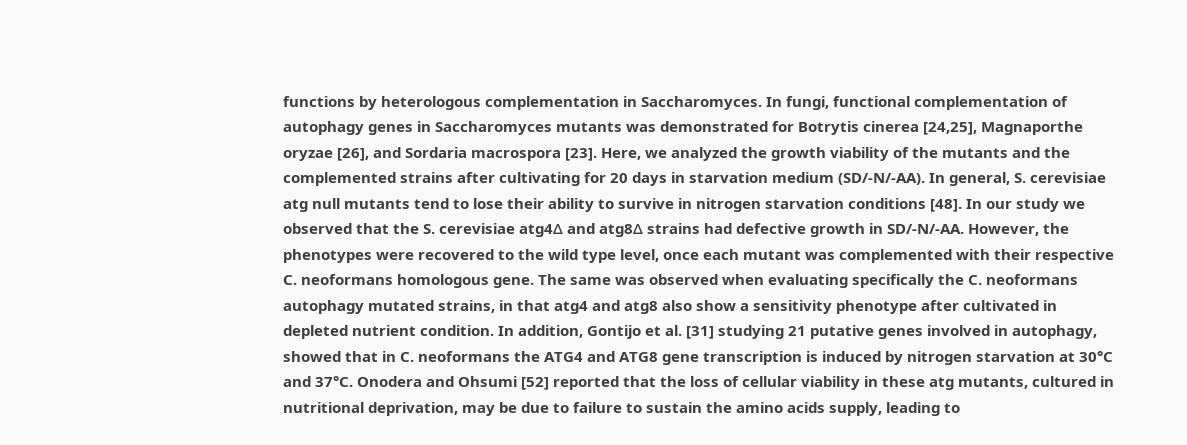functions by heterologous complementation in Saccharomyces. In fungi, functional complementation of autophagy genes in Saccharomyces mutants was demonstrated for Botrytis cinerea [24,25], Magnaporthe oryzae [26], and Sordaria macrospora [23]. Here, we analyzed the growth viability of the mutants and the complemented strains after cultivating for 20 days in starvation medium (SD/-N/-AA). In general, S. cerevisiae atg null mutants tend to lose their ability to survive in nitrogen starvation conditions [48]. In our study we observed that the S. cerevisiae atg4Δ and atg8Δ strains had defective growth in SD/-N/-AA. However, the phenotypes were recovered to the wild type level, once each mutant was complemented with their respective C. neoformans homologous gene. The same was observed when evaluating specifically the C. neoformans autophagy mutated strains, in that atg4 and atg8 also show a sensitivity phenotype after cultivated in depleted nutrient condition. In addition, Gontijo et al. [31] studying 21 putative genes involved in autophagy, showed that in C. neoformans the ATG4 and ATG8 gene transcription is induced by nitrogen starvation at 30°C and 37°C. Onodera and Ohsumi [52] reported that the loss of cellular viability in these atg mutants, cultured in nutritional deprivation, may be due to failure to sustain the amino acids supply, leading to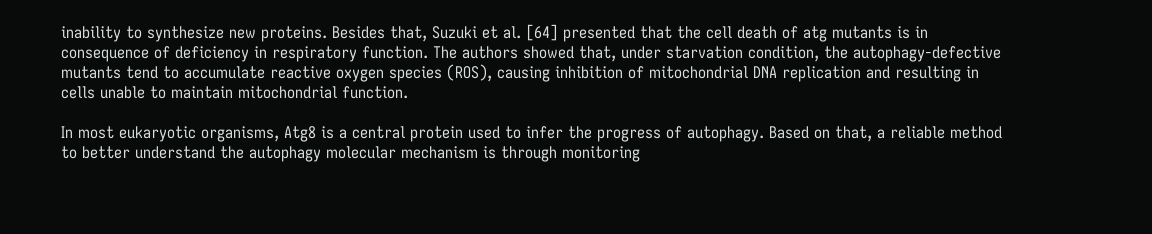inability to synthesize new proteins. Besides that, Suzuki et al. [64] presented that the cell death of atg mutants is in consequence of deficiency in respiratory function. The authors showed that, under starvation condition, the autophagy-defective mutants tend to accumulate reactive oxygen species (ROS), causing inhibition of mitochondrial DNA replication and resulting in cells unable to maintain mitochondrial function.

In most eukaryotic organisms, Atg8 is a central protein used to infer the progress of autophagy. Based on that, a reliable method to better understand the autophagy molecular mechanism is through monitoring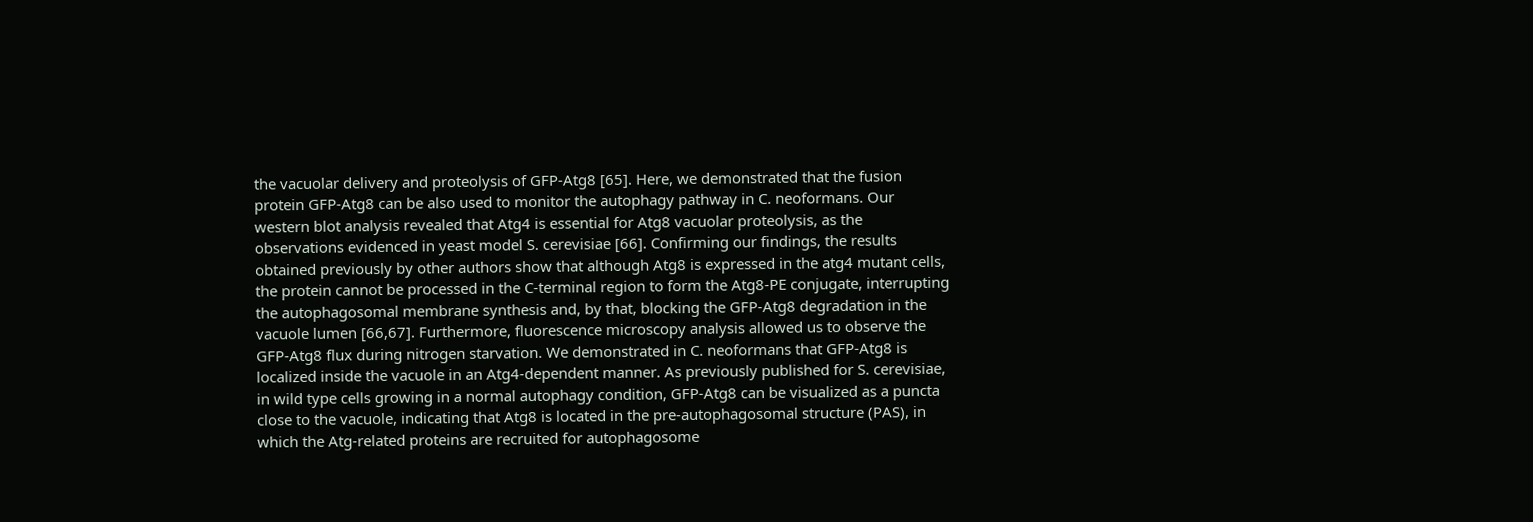the vacuolar delivery and proteolysis of GFP-Atg8 [65]. Here, we demonstrated that the fusion protein GFP-Atg8 can be also used to monitor the autophagy pathway in C. neoformans. Our western blot analysis revealed that Atg4 is essential for Atg8 vacuolar proteolysis, as the observations evidenced in yeast model S. cerevisiae [66]. Confirming our findings, the results obtained previously by other authors show that although Atg8 is expressed in the atg4 mutant cells, the protein cannot be processed in the C-terminal region to form the Atg8-PE conjugate, interrupting the autophagosomal membrane synthesis and, by that, blocking the GFP-Atg8 degradation in the vacuole lumen [66,67]. Furthermore, fluorescence microscopy analysis allowed us to observe the GFP-Atg8 flux during nitrogen starvation. We demonstrated in C. neoformans that GFP-Atg8 is localized inside the vacuole in an Atg4-dependent manner. As previously published for S. cerevisiae, in wild type cells growing in a normal autophagy condition, GFP-Atg8 can be visualized as a puncta close to the vacuole, indicating that Atg8 is located in the pre-autophagosomal structure (PAS), in which the Atg-related proteins are recruited for autophagosome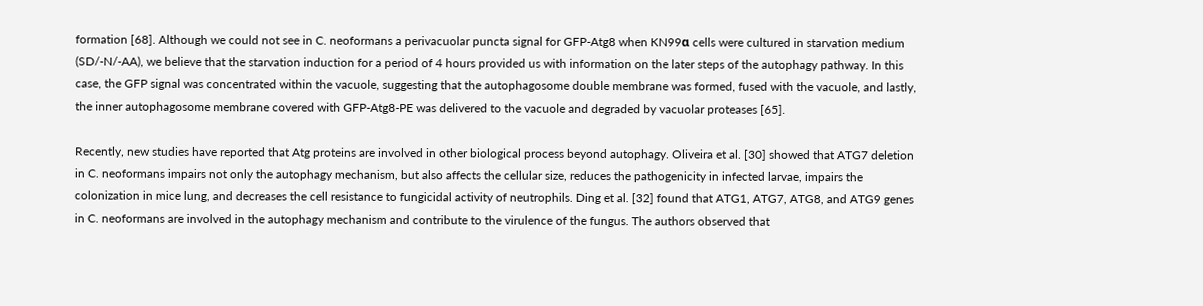formation [68]. Although we could not see in C. neoformans a perivacuolar puncta signal for GFP-Atg8 when KN99α cells were cultured in starvation medium (SD/-N/-AA), we believe that the starvation induction for a period of 4 hours provided us with information on the later steps of the autophagy pathway. In this case, the GFP signal was concentrated within the vacuole, suggesting that the autophagosome double membrane was formed, fused with the vacuole, and lastly, the inner autophagosome membrane covered with GFP-Atg8-PE was delivered to the vacuole and degraded by vacuolar proteases [65].

Recently, new studies have reported that Atg proteins are involved in other biological process beyond autophagy. Oliveira et al. [30] showed that ATG7 deletion in C. neoformans impairs not only the autophagy mechanism, but also affects the cellular size, reduces the pathogenicity in infected larvae, impairs the colonization in mice lung, and decreases the cell resistance to fungicidal activity of neutrophils. Ding et al. [32] found that ATG1, ATG7, ATG8, and ATG9 genes in C. neoformans are involved in the autophagy mechanism and contribute to the virulence of the fungus. The authors observed that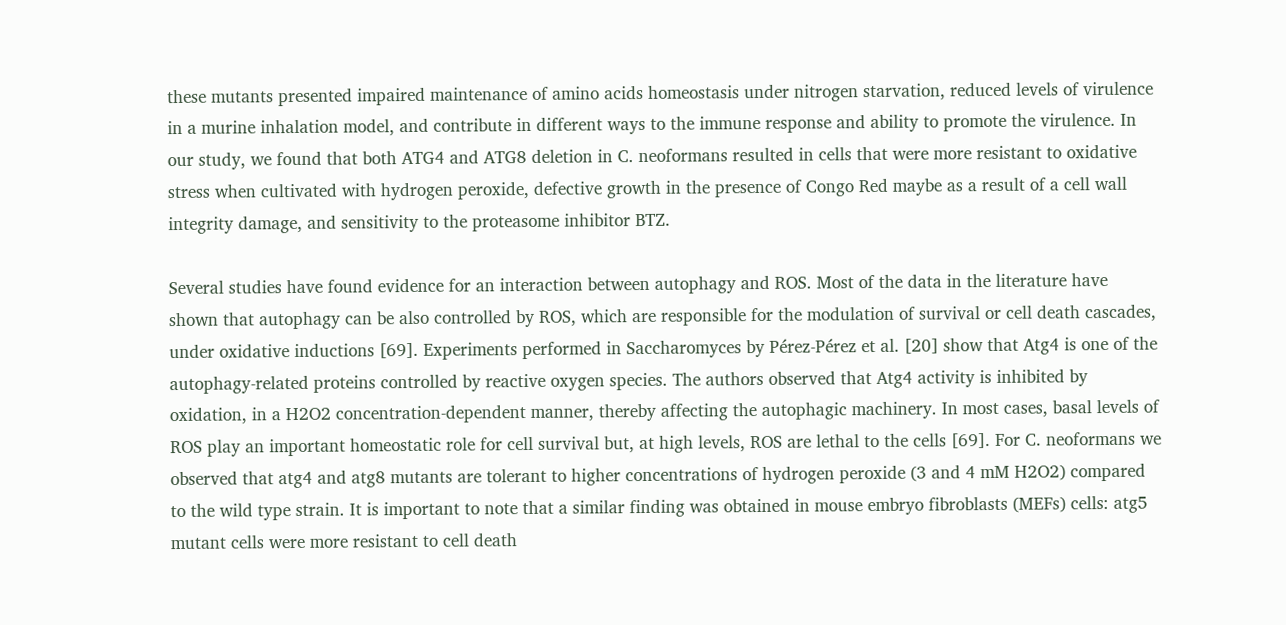these mutants presented impaired maintenance of amino acids homeostasis under nitrogen starvation, reduced levels of virulence in a murine inhalation model, and contribute in different ways to the immune response and ability to promote the virulence. In our study, we found that both ATG4 and ATG8 deletion in C. neoformans resulted in cells that were more resistant to oxidative stress when cultivated with hydrogen peroxide, defective growth in the presence of Congo Red maybe as a result of a cell wall integrity damage, and sensitivity to the proteasome inhibitor BTZ.

Several studies have found evidence for an interaction between autophagy and ROS. Most of the data in the literature have shown that autophagy can be also controlled by ROS, which are responsible for the modulation of survival or cell death cascades, under oxidative inductions [69]. Experiments performed in Saccharomyces by Pérez-Pérez et al. [20] show that Atg4 is one of the autophagy-related proteins controlled by reactive oxygen species. The authors observed that Atg4 activity is inhibited by oxidation, in a H2O2 concentration-dependent manner, thereby affecting the autophagic machinery. In most cases, basal levels of ROS play an important homeostatic role for cell survival but, at high levels, ROS are lethal to the cells [69]. For C. neoformans we observed that atg4 and atg8 mutants are tolerant to higher concentrations of hydrogen peroxide (3 and 4 mM H2O2) compared to the wild type strain. It is important to note that a similar finding was obtained in mouse embryo fibroblasts (MEFs) cells: atg5 mutant cells were more resistant to cell death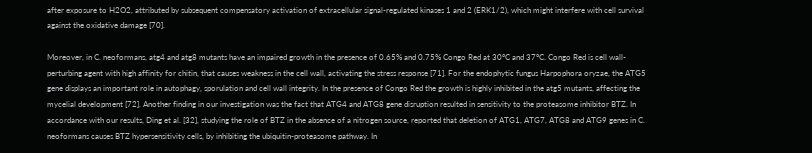after exposure to H2O2, attributed by subsequent compensatory activation of extracellular signal-regulated kinases 1 and 2 (ERK1/2), which might interfere with cell survival against the oxidative damage [70].

Moreover, in C. neoformans, atg4 and atg8 mutants have an impaired growth in the presence of 0.65% and 0.75% Congo Red at 30°C and 37°C. Congo Red is cell wall-perturbing agent with high affinity for chitin, that causes weakness in the cell wall, activating the stress response [71]. For the endophytic fungus Harpophora oryzae, the ATG5 gene displays an important role in autophagy, sporulation and cell wall integrity. In the presence of Congo Red the growth is highly inhibited in the atg5 mutants, affecting the mycelial development [72]. Another finding in our investigation was the fact that ATG4 and ATG8 gene disruption resulted in sensitivity to the proteasome inhibitor BTZ. In accordance with our results, Ding et al. [32], studying the role of BTZ in the absence of a nitrogen source, reported that deletion of ATG1, ATG7, ATG8 and ATG9 genes in C. neoformans causes BTZ hypersensitivity cells, by inhibiting the ubiquitin-proteasome pathway. In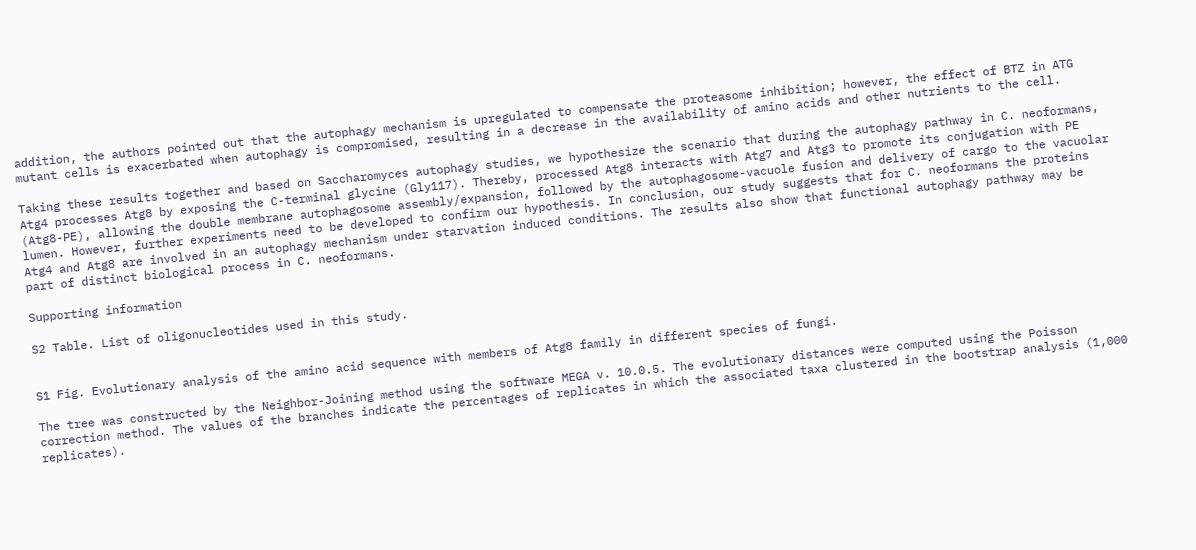addition, the authors pointed out that the autophagy mechanism is upregulated to compensate the proteasome inhibition; however, the effect of BTZ in ATG mutant cells is exacerbated when autophagy is compromised, resulting in a decrease in the availability of amino acids and other nutrients to the cell.

Taking these results together and based on Saccharomyces autophagy studies, we hypothesize the scenario that during the autophagy pathway in C. neoformans, Atg4 processes Atg8 by exposing the C-terminal glycine (Gly117). Thereby, processed Atg8 interacts with Atg7 and Atg3 to promote its conjugation with PE (Atg8-PE), allowing the double membrane autophagosome assembly/expansion, followed by the autophagosome-vacuole fusion and delivery of cargo to the vacuolar lumen. However, further experiments need to be developed to confirm our hypothesis. In conclusion, our study suggests that for C. neoformans the proteins Atg4 and Atg8 are involved in an autophagy mechanism under starvation induced conditions. The results also show that functional autophagy pathway may be part of distinct biological process in C. neoformans.

Supporting information

S2 Table. List of oligonucleotides used in this study.


S1 Fig. Evolutionary analysis of the amino acid sequence with members of Atg8 family in different species of fungi.

The tree was constructed by the Neighbor-Joining method using the software MEGA v. 10.0.5. The evolutionary distances were computed using the Poisson correction method. The values of the branches indicate the percentages of replicates in which the associated taxa clustered in the bootstrap analysis (1,000 replicates).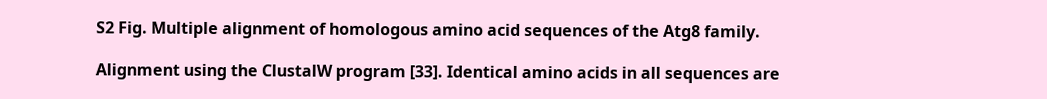S2 Fig. Multiple alignment of homologous amino acid sequences of the Atg8 family.

Alignment using the ClustalW program [33]. Identical amino acids in all sequences are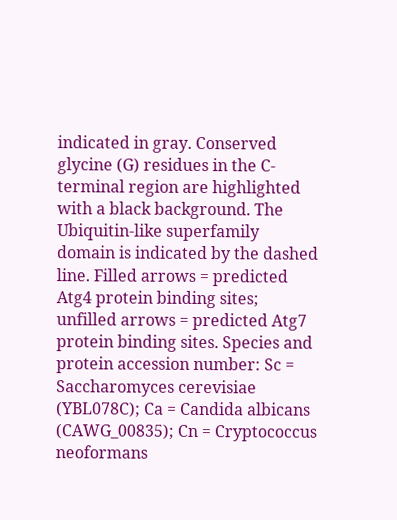indicated in gray. Conserved glycine (G) residues in the C-terminal region are highlighted with a black background. The Ubiquitin-like superfamily domain is indicated by the dashed line. Filled arrows = predicted Atg4 protein binding sites; unfilled arrows = predicted Atg7 protein binding sites. Species and protein accession number: Sc = Saccharomyces cerevisiae (YBL078C); Ca = Candida albicans (CAWG_00835); Cn = Cryptococcus neoformans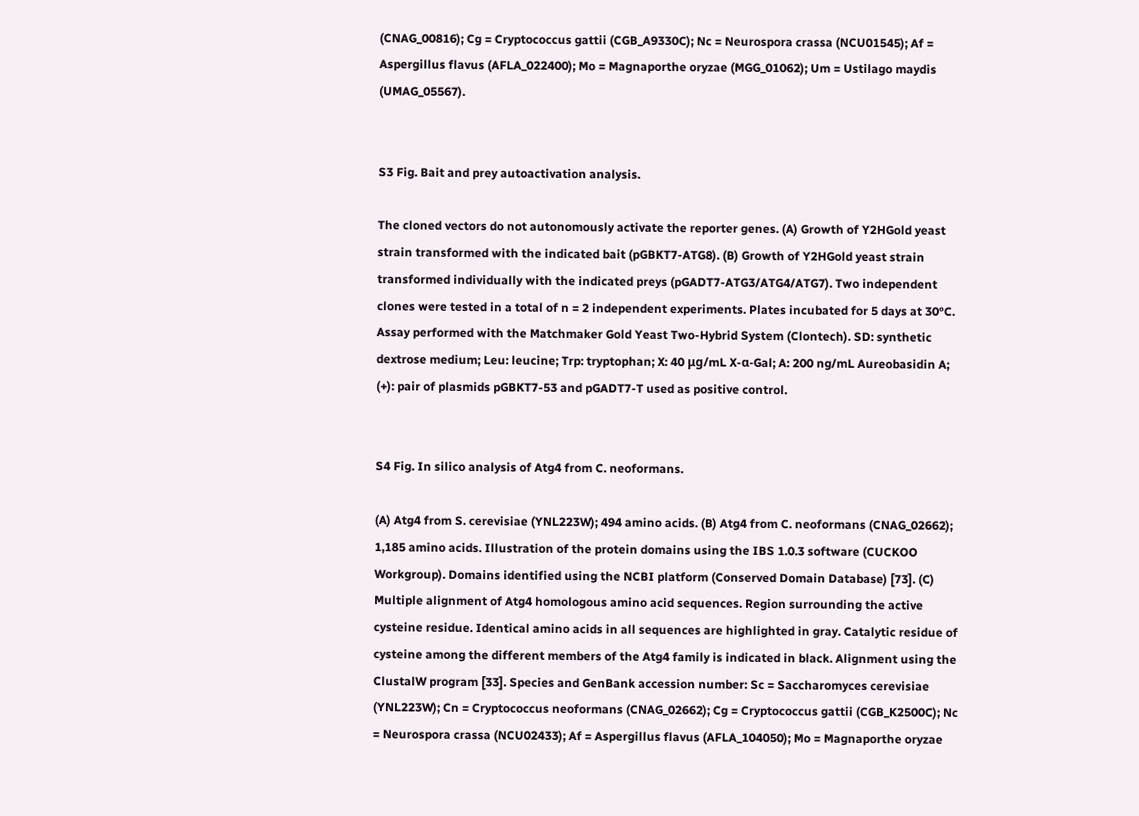(CNAG_00816); Cg = Cryptococcus gattii (CGB_A9330C); Nc = Neurospora crassa (NCU01545); Af = Aspergillus flavus (AFLA_022400); Mo = Magnaporthe oryzae (MGG_01062); Um = Ustilago maydis (UMAG_05567).


S3 Fig. Bait and prey autoactivation analysis.

The cloned vectors do not autonomously activate the reporter genes. (A) Growth of Y2HGold yeast strain transformed with the indicated bait (pGBKT7-ATG8). (B) Growth of Y2HGold yeast strain transformed individually with the indicated preys (pGADT7-ATG3/ATG4/ATG7). Two independent clones were tested in a total of n = 2 independent experiments. Plates incubated for 5 days at 30°C. Assay performed with the Matchmaker Gold Yeast Two-Hybrid System (Clontech). SD: synthetic dextrose medium; Leu: leucine; Trp: tryptophan; X: 40 μg/mL X-α-Gal; A: 200 ng/mL Aureobasidin A; (+): pair of plasmids pGBKT7-53 and pGADT7-T used as positive control.


S4 Fig. In silico analysis of Atg4 from C. neoformans.

(A) Atg4 from S. cerevisiae (YNL223W); 494 amino acids. (B) Atg4 from C. neoformans (CNAG_02662); 1,185 amino acids. Illustration of the protein domains using the IBS 1.0.3 software (CUCKOO Workgroup). Domains identified using the NCBI platform (Conserved Domain Database) [73]. (C) Multiple alignment of Atg4 homologous amino acid sequences. Region surrounding the active cysteine residue. Identical amino acids in all sequences are highlighted in gray. Catalytic residue of cysteine among the different members of the Atg4 family is indicated in black. Alignment using the ClustalW program [33]. Species and GenBank accession number: Sc = Saccharomyces cerevisiae (YNL223W); Cn = Cryptococcus neoformans (CNAG_02662); Cg = Cryptococcus gattii (CGB_K2500C); Nc = Neurospora crassa (NCU02433); Af = Aspergillus flavus (AFLA_104050); Mo = Magnaporthe oryzae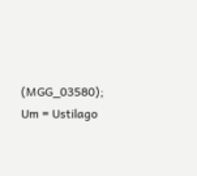(MGG_03580); Um = Ustilago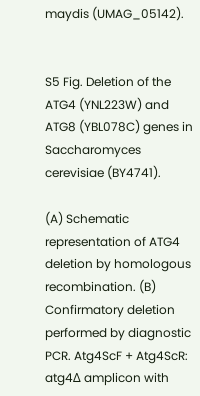maydis (UMAG_05142).


S5 Fig. Deletion of the ATG4 (YNL223W) and ATG8 (YBL078C) genes in Saccharomyces cerevisiae (BY4741).

(A) Schematic representation of ATG4 deletion by homologous recombination. (B) Confirmatory deletion performed by diagnostic PCR. Atg4ScF + Atg4ScR: atg4Δ amplicon with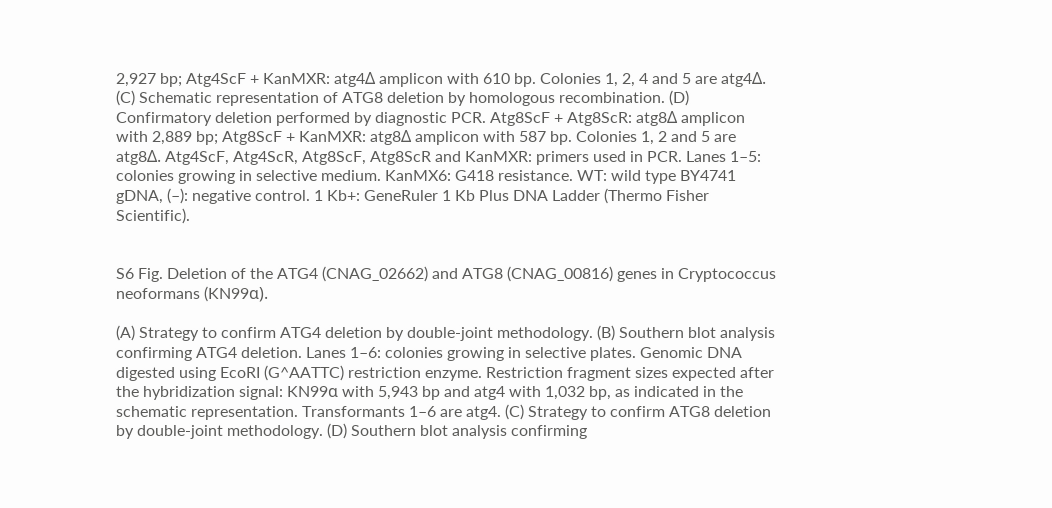2,927 bp; Atg4ScF + KanMXR: atg4Δ amplicon with 610 bp. Colonies 1, 2, 4 and 5 are atg4Δ. (C) Schematic representation of ATG8 deletion by homologous recombination. (D) Confirmatory deletion performed by diagnostic PCR. Atg8ScF + Atg8ScR: atg8Δ amplicon with 2,889 bp; Atg8ScF + KanMXR: atg8Δ amplicon with 587 bp. Colonies 1, 2 and 5 are atg8Δ. Atg4ScF, Atg4ScR, Atg8ScF, Atg8ScR and KanMXR: primers used in PCR. Lanes 1–5: colonies growing in selective medium. KanMX6: G418 resistance. WT: wild type BY4741 gDNA, (–): negative control. 1 Kb+: GeneRuler 1 Kb Plus DNA Ladder (Thermo Fisher Scientific).


S6 Fig. Deletion of the ATG4 (CNAG_02662) and ATG8 (CNAG_00816) genes in Cryptococcus neoformans (KN99α).

(A) Strategy to confirm ATG4 deletion by double-joint methodology. (B) Southern blot analysis confirming ATG4 deletion. Lanes 1–6: colonies growing in selective plates. Genomic DNA digested using EcoRI (G^AATTC) restriction enzyme. Restriction fragment sizes expected after the hybridization signal: KN99α with 5,943 bp and atg4 with 1,032 bp, as indicated in the schematic representation. Transformants 1–6 are atg4. (C) Strategy to confirm ATG8 deletion by double-joint methodology. (D) Southern blot analysis confirming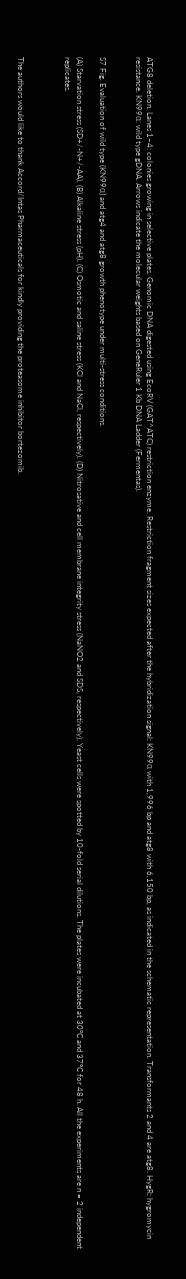ATG8 deletion. Lanes 1–4: colonies growing in selective plates. Genomic DNA digested using EcoRV (GAT^ATC) restriction enzyme. Restriction fragment sizes expected after the hybridization signal: KN99α with 1,996 bp and atg8 with 6,150 bp, as indicated in the schematic representation. Transformants 2 and 4 are atg8. HygR: hygromycin resistance. KN99α: wild type gDNA. Arrows indicate the molecular weights based on GeneRuler 1 Kb DNA Ladder (Fermentas).


S7 Fig. Evaluation of wild type (KN99α) and atg4 and atg8 growth phenotype under multi-stress conditions.

(A) Starvation stress (SD+/-N+/-AA). (B) Alkaline stress (pH). (C) Osmotic and saline stress (KCl and NaCl, respectively). (D) Nitrosative and cell membrane integrity stress (NaNO2 and SDS, respectively). Yeast cells were spotted by 10-fold serial dilutions. The plates were incubated at 30°C and 37°C for 48 h. All the experiments are n = 2 independent replicates.



The authors would like to thank Accord/Intas Pharmaceuticals for kindly providing the proteasome inhibitor bortezomib.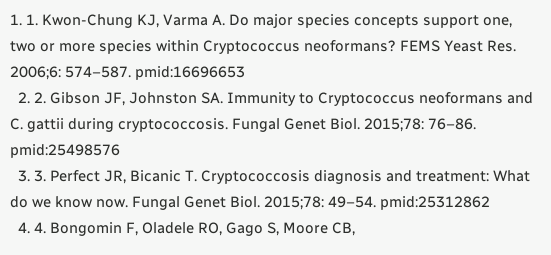1. 1. Kwon-Chung KJ, Varma A. Do major species concepts support one, two or more species within Cryptococcus neoformans? FEMS Yeast Res. 2006;6: 574–587. pmid:16696653
  2. 2. Gibson JF, Johnston SA. Immunity to Cryptococcus neoformans and C. gattii during cryptococcosis. Fungal Genet Biol. 2015;78: 76–86. pmid:25498576
  3. 3. Perfect JR, Bicanic T. Cryptococcosis diagnosis and treatment: What do we know now. Fungal Genet Biol. 2015;78: 49–54. pmid:25312862
  4. 4. Bongomin F, Oladele RO, Gago S, Moore CB,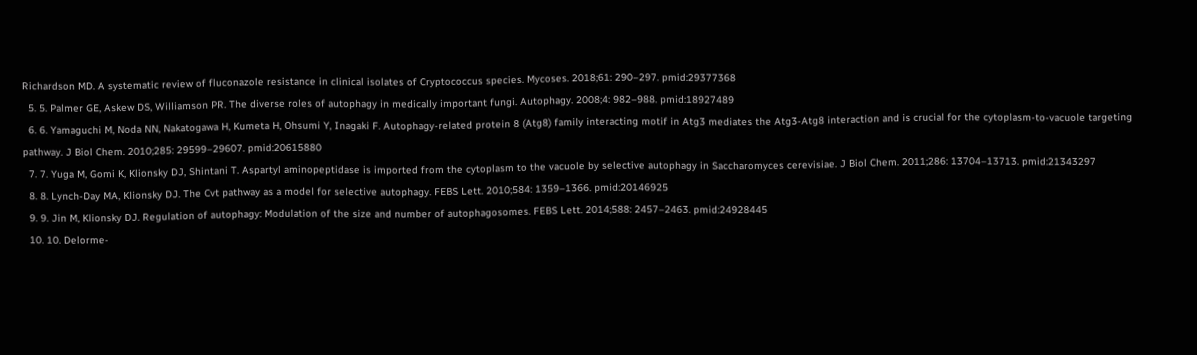Richardson MD. A systematic review of fluconazole resistance in clinical isolates of Cryptococcus species. Mycoses. 2018;61: 290–297. pmid:29377368
  5. 5. Palmer GE, Askew DS, Williamson PR. The diverse roles of autophagy in medically important fungi. Autophagy. 2008;4: 982–988. pmid:18927489
  6. 6. Yamaguchi M, Noda NN, Nakatogawa H, Kumeta H, Ohsumi Y, Inagaki F. Autophagy-related protein 8 (Atg8) family interacting motif in Atg3 mediates the Atg3-Atg8 interaction and is crucial for the cytoplasm-to-vacuole targeting pathway. J Biol Chem. 2010;285: 29599–29607. pmid:20615880
  7. 7. Yuga M, Gomi K, Klionsky DJ, Shintani T. Aspartyl aminopeptidase is imported from the cytoplasm to the vacuole by selective autophagy in Saccharomyces cerevisiae. J Biol Chem. 2011;286: 13704–13713. pmid:21343297
  8. 8. Lynch-Day MA, Klionsky DJ. The Cvt pathway as a model for selective autophagy. FEBS Lett. 2010;584: 1359–1366. pmid:20146925
  9. 9. Jin M, Klionsky DJ. Regulation of autophagy: Modulation of the size and number of autophagosomes. FEBS Lett. 2014;588: 2457–2463. pmid:24928445
  10. 10. Delorme-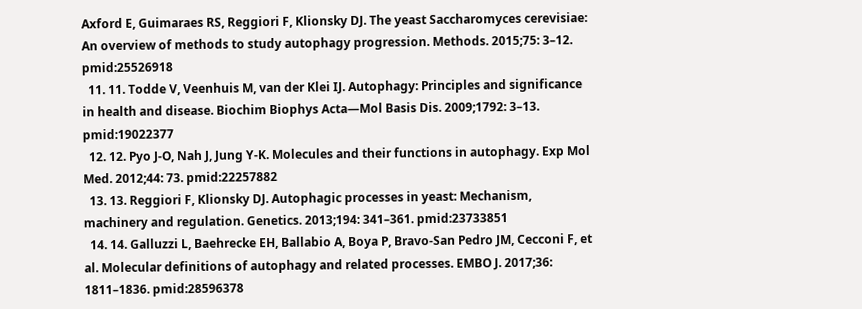Axford E, Guimaraes RS, Reggiori F, Klionsky DJ. The yeast Saccharomyces cerevisiae: An overview of methods to study autophagy progression. Methods. 2015;75: 3–12. pmid:25526918
  11. 11. Todde V, Veenhuis M, van der Klei IJ. Autophagy: Principles and significance in health and disease. Biochim Biophys Acta—Mol Basis Dis. 2009;1792: 3–13. pmid:19022377
  12. 12. Pyo J-O, Nah J, Jung Y-K. Molecules and their functions in autophagy. Exp Mol Med. 2012;44: 73. pmid:22257882
  13. 13. Reggiori F, Klionsky DJ. Autophagic processes in yeast: Mechanism, machinery and regulation. Genetics. 2013;194: 341–361. pmid:23733851
  14. 14. Galluzzi L, Baehrecke EH, Ballabio A, Boya P, Bravo-San Pedro JM, Cecconi F, et al. Molecular definitions of autophagy and related processes. EMBO J. 2017;36: 1811–1836. pmid:28596378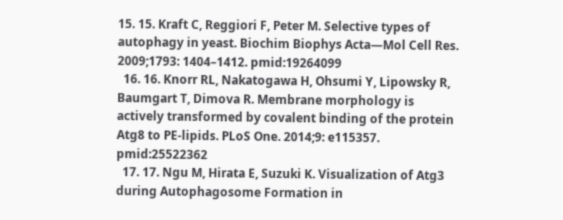15. 15. Kraft C, Reggiori F, Peter M. Selective types of autophagy in yeast. Biochim Biophys Acta—Mol Cell Res. 2009;1793: 1404–1412. pmid:19264099
  16. 16. Knorr RL, Nakatogawa H, Ohsumi Y, Lipowsky R, Baumgart T, Dimova R. Membrane morphology is actively transformed by covalent binding of the protein Atg8 to PE-lipids. PLoS One. 2014;9: e115357. pmid:25522362
  17. 17. Ngu M, Hirata E, Suzuki K. Visualization of Atg3 during Autophagosome Formation in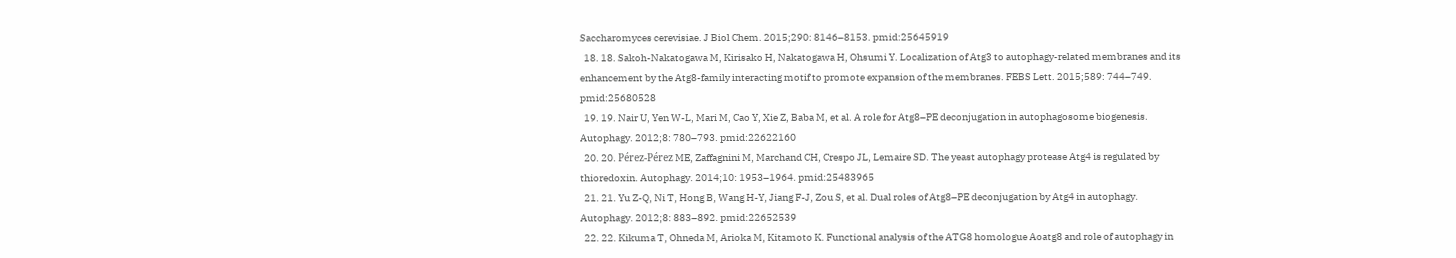Saccharomyces cerevisiae. J Biol Chem. 2015;290: 8146–8153. pmid:25645919
  18. 18. Sakoh-Nakatogawa M, Kirisako H, Nakatogawa H, Ohsumi Y. Localization of Atg3 to autophagy-related membranes and its enhancement by the Atg8-family interacting motif to promote expansion of the membranes. FEBS Lett. 2015;589: 744–749. pmid:25680528
  19. 19. Nair U, Yen W-L, Mari M, Cao Y, Xie Z, Baba M, et al. A role for Atg8–PE deconjugation in autophagosome biogenesis. Autophagy. 2012;8: 780–793. pmid:22622160
  20. 20. Pérez-Pérez ME, Zaffagnini M, Marchand CH, Crespo JL, Lemaire SD. The yeast autophagy protease Atg4 is regulated by thioredoxin. Autophagy. 2014;10: 1953–1964. pmid:25483965
  21. 21. Yu Z-Q, Ni T, Hong B, Wang H-Y, Jiang F-J, Zou S, et al. Dual roles of Atg8–PE deconjugation by Atg4 in autophagy. Autophagy. 2012;8: 883–892. pmid:22652539
  22. 22. Kikuma T, Ohneda M, Arioka M, Kitamoto K. Functional analysis of the ATG8 homologue Aoatg8 and role of autophagy in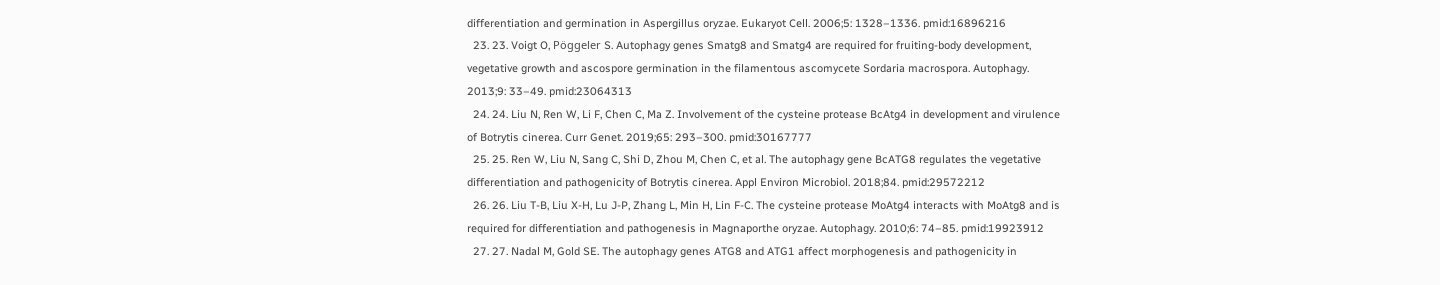differentiation and germination in Aspergillus oryzae. Eukaryot Cell. 2006;5: 1328–1336. pmid:16896216
  23. 23. Voigt O, Pöggeler S. Autophagy genes Smatg8 and Smatg4 are required for fruiting-body development, vegetative growth and ascospore germination in the filamentous ascomycete Sordaria macrospora. Autophagy. 2013;9: 33–49. pmid:23064313
  24. 24. Liu N, Ren W, Li F, Chen C, Ma Z. Involvement of the cysteine protease BcAtg4 in development and virulence of Botrytis cinerea. Curr Genet. 2019;65: 293–300. pmid:30167777
  25. 25. Ren W, Liu N, Sang C, Shi D, Zhou M, Chen C, et al. The autophagy gene BcATG8 regulates the vegetative differentiation and pathogenicity of Botrytis cinerea. Appl Environ Microbiol. 2018;84. pmid:29572212
  26. 26. Liu T-B, Liu X-H, Lu J-P, Zhang L, Min H, Lin F-C. The cysteine protease MoAtg4 interacts with MoAtg8 and is required for differentiation and pathogenesis in Magnaporthe oryzae. Autophagy. 2010;6: 74–85. pmid:19923912
  27. 27. Nadal M, Gold SE. The autophagy genes ATG8 and ATG1 affect morphogenesis and pathogenicity in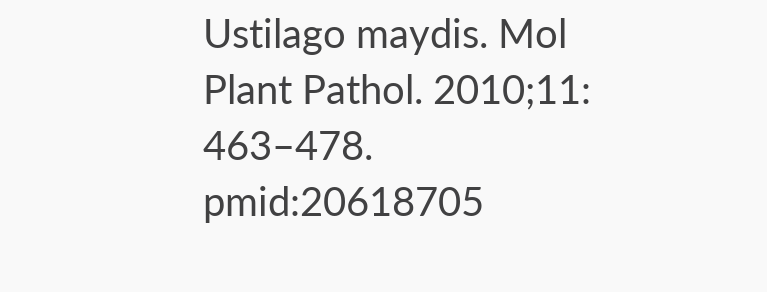Ustilago maydis. Mol Plant Pathol. 2010;11: 463–478. pmid:20618705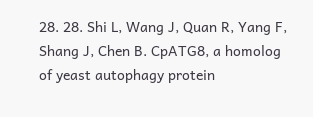28. 28. Shi L, Wang J, Quan R, Yang F, Shang J, Chen B. CpATG8, a homolog of yeast autophagy protein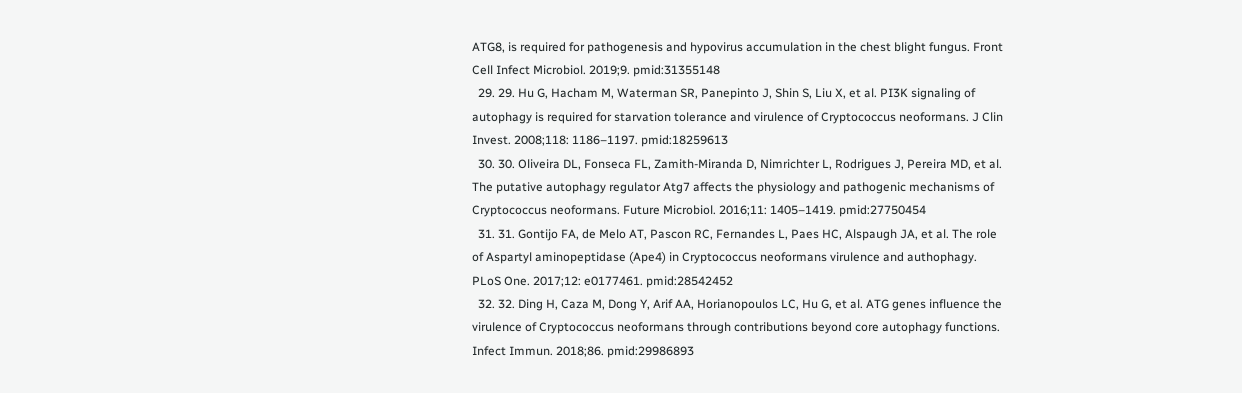ATG8, is required for pathogenesis and hypovirus accumulation in the chest blight fungus. Front Cell Infect Microbiol. 2019;9. pmid:31355148
  29. 29. Hu G, Hacham M, Waterman SR, Panepinto J, Shin S, Liu X, et al. PI3K signaling of autophagy is required for starvation tolerance and virulence of Cryptococcus neoformans. J Clin Invest. 2008;118: 1186–1197. pmid:18259613
  30. 30. Oliveira DL, Fonseca FL, Zamith-Miranda D, Nimrichter L, Rodrigues J, Pereira MD, et al. The putative autophagy regulator Atg7 affects the physiology and pathogenic mechanisms of Cryptococcus neoformans. Future Microbiol. 2016;11: 1405–1419. pmid:27750454
  31. 31. Gontijo FA, de Melo AT, Pascon RC, Fernandes L, Paes HC, Alspaugh JA, et al. The role of Aspartyl aminopeptidase (Ape4) in Cryptococcus neoformans virulence and authophagy. PLoS One. 2017;12: e0177461. pmid:28542452
  32. 32. Ding H, Caza M, Dong Y, Arif AA, Horianopoulos LC, Hu G, et al. ATG genes influence the virulence of Cryptococcus neoformans through contributions beyond core autophagy functions. Infect Immun. 2018;86. pmid:29986893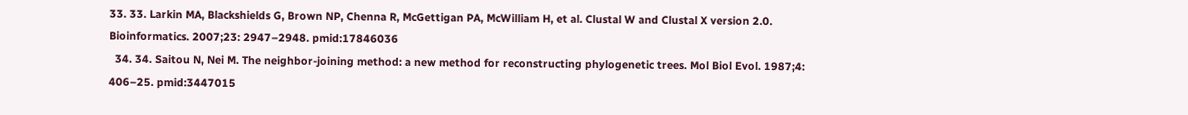33. 33. Larkin MA, Blackshields G, Brown NP, Chenna R, McGettigan PA, McWilliam H, et al. Clustal W and Clustal X version 2.0. Bioinformatics. 2007;23: 2947–2948. pmid:17846036
  34. 34. Saitou N, Nei M. The neighbor-joining method: a new method for reconstructing phylogenetic trees. Mol Biol Evol. 1987;4: 406–25. pmid:3447015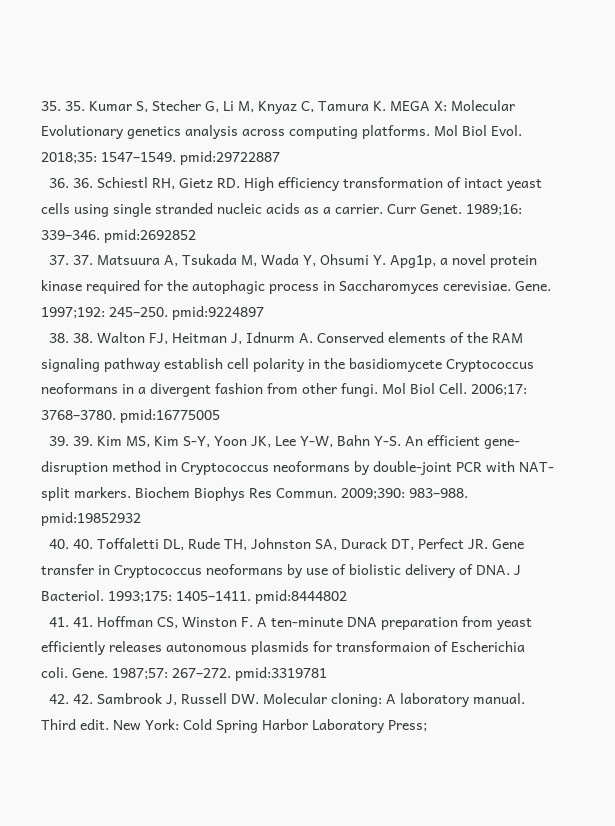35. 35. Kumar S, Stecher G, Li M, Knyaz C, Tamura K. MEGA X: Molecular Evolutionary genetics analysis across computing platforms. Mol Biol Evol. 2018;35: 1547–1549. pmid:29722887
  36. 36. Schiestl RH, Gietz RD. High efficiency transformation of intact yeast cells using single stranded nucleic acids as a carrier. Curr Genet. 1989;16: 339–346. pmid:2692852
  37. 37. Matsuura A, Tsukada M, Wada Y, Ohsumi Y. Apg1p, a novel protein kinase required for the autophagic process in Saccharomyces cerevisiae. Gene. 1997;192: 245–250. pmid:9224897
  38. 38. Walton FJ, Heitman J, Idnurm A. Conserved elements of the RAM signaling pathway establish cell polarity in the basidiomycete Cryptococcus neoformans in a divergent fashion from other fungi. Mol Biol Cell. 2006;17: 3768–3780. pmid:16775005
  39. 39. Kim MS, Kim S-Y, Yoon JK, Lee Y-W, Bahn Y-S. An efficient gene-disruption method in Cryptococcus neoformans by double-joint PCR with NAT-split markers. Biochem Biophys Res Commun. 2009;390: 983–988. pmid:19852932
  40. 40. Toffaletti DL, Rude TH, Johnston SA, Durack DT, Perfect JR. Gene transfer in Cryptococcus neoformans by use of biolistic delivery of DNA. J Bacteriol. 1993;175: 1405–1411. pmid:8444802
  41. 41. Hoffman CS, Winston F. A ten-minute DNA preparation from yeast efficiently releases autonomous plasmids for transformaion of Escherichia coli. Gene. 1987;57: 267–272. pmid:3319781
  42. 42. Sambrook J, Russell DW. Molecular cloning: A laboratory manual. Third edit. New York: Cold Spring Harbor Laboratory Press;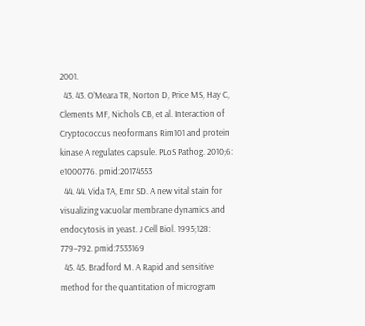2001.
  43. 43. O’Meara TR, Norton D, Price MS, Hay C, Clements MF, Nichols CB, et al. Interaction of Cryptococcus neoformans Rim101 and protein kinase A regulates capsule. PLoS Pathog. 2010;6: e1000776. pmid:20174553
  44. 44. Vida TA, Emr SD. A new vital stain for visualizing vacuolar membrane dynamics and endocytosis in yeast. J Cell Biol. 1995;128: 779–792. pmid:7533169
  45. 45. Bradford M. A Rapid and sensitive method for the quantitation of microgram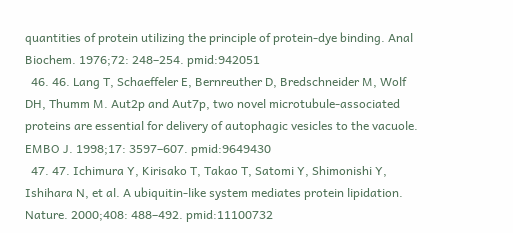quantities of protein utilizing the principle of protein-dye binding. Anal Biochem. 1976;72: 248–254. pmid:942051
  46. 46. Lang T, Schaeffeler E, Bernreuther D, Bredschneider M, Wolf DH, Thumm M. Aut2p and Aut7p, two novel microtubule-associated proteins are essential for delivery of autophagic vesicles to the vacuole. EMBO J. 1998;17: 3597–607. pmid:9649430
  47. 47. Ichimura Y, Kirisako T, Takao T, Satomi Y, Shimonishi Y, Ishihara N, et al. A ubiquitin-like system mediates protein lipidation. Nature. 2000;408: 488–492. pmid:11100732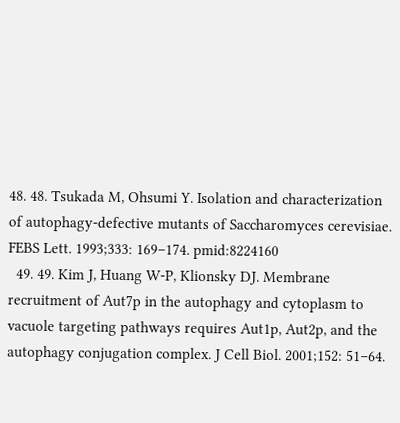48. 48. Tsukada M, Ohsumi Y. Isolation and characterization of autophagy-defective mutants of Saccharomyces cerevisiae. FEBS Lett. 1993;333: 169–174. pmid:8224160
  49. 49. Kim J, Huang W-P, Klionsky DJ. Membrane recruitment of Aut7p in the autophagy and cytoplasm to vacuole targeting pathways requires Aut1p, Aut2p, and the autophagy conjugation complex. J Cell Biol. 2001;152: 51–64.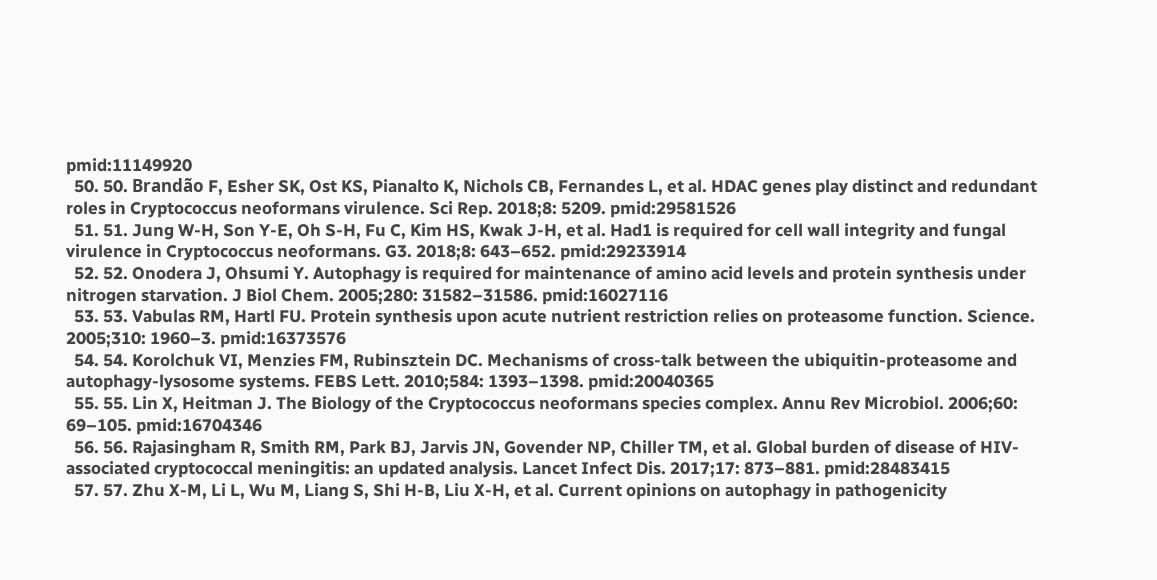pmid:11149920
  50. 50. Brandão F, Esher SK, Ost KS, Pianalto K, Nichols CB, Fernandes L, et al. HDAC genes play distinct and redundant roles in Cryptococcus neoformans virulence. Sci Rep. 2018;8: 5209. pmid:29581526
  51. 51. Jung W-H, Son Y-E, Oh S-H, Fu C, Kim HS, Kwak J-H, et al. Had1 is required for cell wall integrity and fungal virulence in Cryptococcus neoformans. G3. 2018;8: 643–652. pmid:29233914
  52. 52. Onodera J, Ohsumi Y. Autophagy is required for maintenance of amino acid levels and protein synthesis under nitrogen starvation. J Biol Chem. 2005;280: 31582–31586. pmid:16027116
  53. 53. Vabulas RM, Hartl FU. Protein synthesis upon acute nutrient restriction relies on proteasome function. Science. 2005;310: 1960–3. pmid:16373576
  54. 54. Korolchuk VI, Menzies FM, Rubinsztein DC. Mechanisms of cross-talk between the ubiquitin-proteasome and autophagy-lysosome systems. FEBS Lett. 2010;584: 1393–1398. pmid:20040365
  55. 55. Lin X, Heitman J. The Biology of the Cryptococcus neoformans species complex. Annu Rev Microbiol. 2006;60: 69–105. pmid:16704346
  56. 56. Rajasingham R, Smith RM, Park BJ, Jarvis JN, Govender NP, Chiller TM, et al. Global burden of disease of HIV-associated cryptococcal meningitis: an updated analysis. Lancet Infect Dis. 2017;17: 873–881. pmid:28483415
  57. 57. Zhu X-M, Li L, Wu M, Liang S, Shi H-B, Liu X-H, et al. Current opinions on autophagy in pathogenicity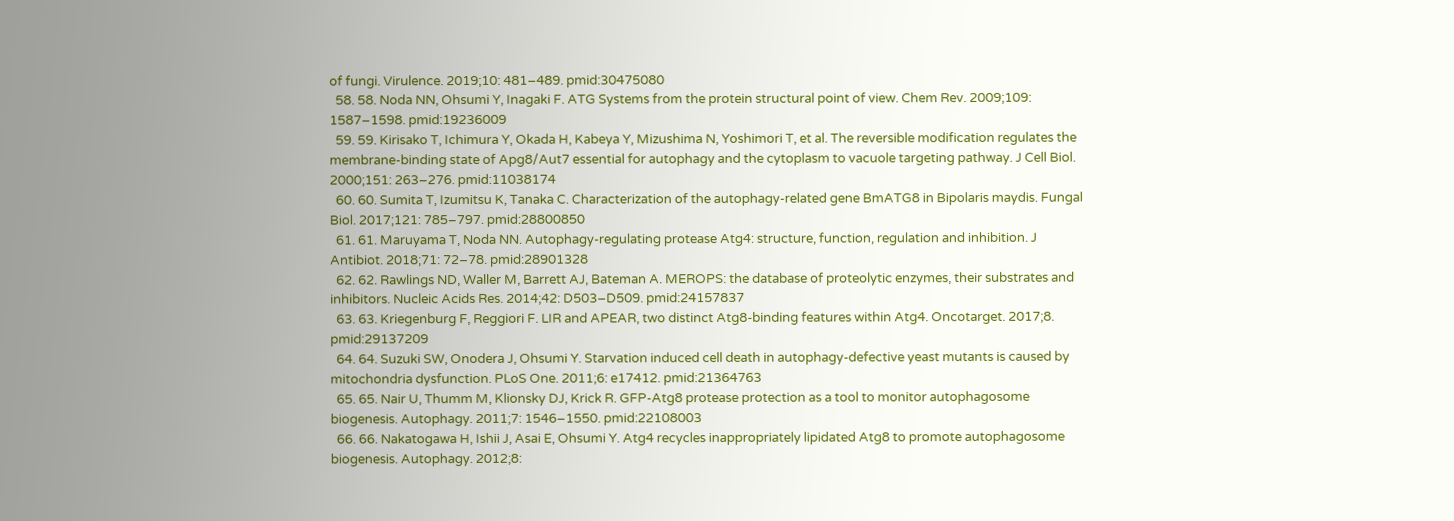of fungi. Virulence. 2019;10: 481–489. pmid:30475080
  58. 58. Noda NN, Ohsumi Y, Inagaki F. ATG Systems from the protein structural point of view. Chem Rev. 2009;109: 1587–1598. pmid:19236009
  59. 59. Kirisako T, Ichimura Y, Okada H, Kabeya Y, Mizushima N, Yoshimori T, et al. The reversible modification regulates the membrane-binding state of Apg8/Aut7 essential for autophagy and the cytoplasm to vacuole targeting pathway. J Cell Biol. 2000;151: 263–276. pmid:11038174
  60. 60. Sumita T, Izumitsu K, Tanaka C. Characterization of the autophagy-related gene BmATG8 in Bipolaris maydis. Fungal Biol. 2017;121: 785–797. pmid:28800850
  61. 61. Maruyama T, Noda NN. Autophagy-regulating protease Atg4: structure, function, regulation and inhibition. J Antibiot. 2018;71: 72–78. pmid:28901328
  62. 62. Rawlings ND, Waller M, Barrett AJ, Bateman A. MEROPS: the database of proteolytic enzymes, their substrates and inhibitors. Nucleic Acids Res. 2014;42: D503–D509. pmid:24157837
  63. 63. Kriegenburg F, Reggiori F. LIR and APEAR, two distinct Atg8-binding features within Atg4. Oncotarget. 2017;8. pmid:29137209
  64. 64. Suzuki SW, Onodera J, Ohsumi Y. Starvation induced cell death in autophagy-defective yeast mutants is caused by mitochondria dysfunction. PLoS One. 2011;6: e17412. pmid:21364763
  65. 65. Nair U, Thumm M, Klionsky DJ, Krick R. GFP-Atg8 protease protection as a tool to monitor autophagosome biogenesis. Autophagy. 2011;7: 1546–1550. pmid:22108003
  66. 66. Nakatogawa H, Ishii J, Asai E, Ohsumi Y. Atg4 recycles inappropriately lipidated Atg8 to promote autophagosome biogenesis. Autophagy. 2012;8: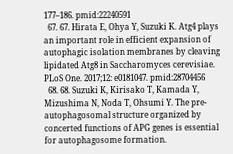177–186. pmid:22240591
  67. 67. Hirata E, Ohya Y, Suzuki K. Atg4 plays an important role in efficient expansion of autophagic isolation membranes by cleaving lipidated Atg8 in Saccharomyces cerevisiae. PLoS One. 2017;12: e0181047. pmid:28704456
  68. 68. Suzuki K, Kirisako T, Kamada Y, Mizushima N, Noda T, Ohsumi Y. The pre-autophagosomal structure organized by concerted functions of APG genes is essential for autophagosome formation.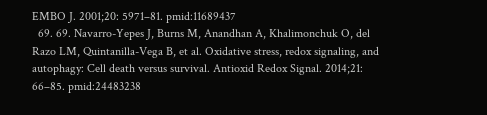EMBO J. 2001;20: 5971–81. pmid:11689437
  69. 69. Navarro-Yepes J, Burns M, Anandhan A, Khalimonchuk O, del Razo LM, Quintanilla-Vega B, et al. Oxidative stress, redox signaling, and autophagy: Cell death versus survival. Antioxid Redox Signal. 2014;21: 66–85. pmid:24483238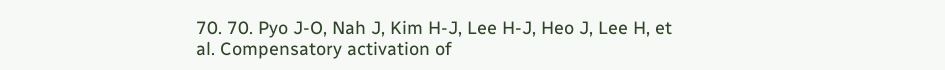70. 70. Pyo J-O, Nah J, Kim H-J, Lee H-J, Heo J, Lee H, et al. Compensatory activation of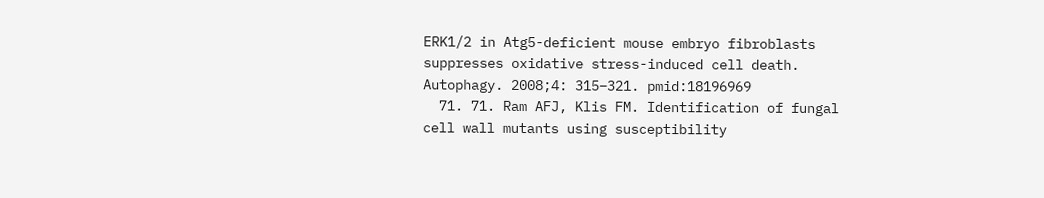ERK1/2 in Atg5-deficient mouse embryo fibroblasts suppresses oxidative stress-induced cell death. Autophagy. 2008;4: 315–321. pmid:18196969
  71. 71. Ram AFJ, Klis FM. Identification of fungal cell wall mutants using susceptibility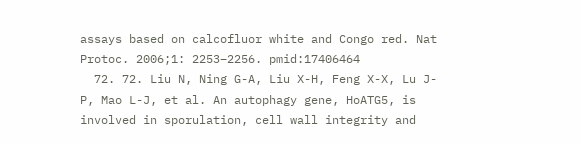assays based on calcofluor white and Congo red. Nat Protoc. 2006;1: 2253–2256. pmid:17406464
  72. 72. Liu N, Ning G-A, Liu X-H, Feng X-X, Lu J-P, Mao L-J, et al. An autophagy gene, HoATG5, is involved in sporulation, cell wall integrity and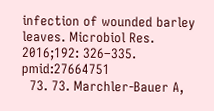infection of wounded barley leaves. Microbiol Res. 2016;192: 326–335. pmid:27664751
  73. 73. Marchler-Bauer A,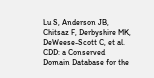Lu S, Anderson JB, Chitsaz F, Derbyshire MK, DeWeese-Scott C, et al. CDD: a Conserved Domain Database for the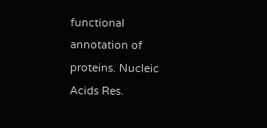functional annotation of proteins. Nucleic Acids Res.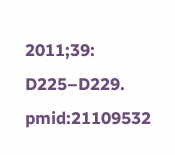2011;39: D225–D229. pmid:21109532